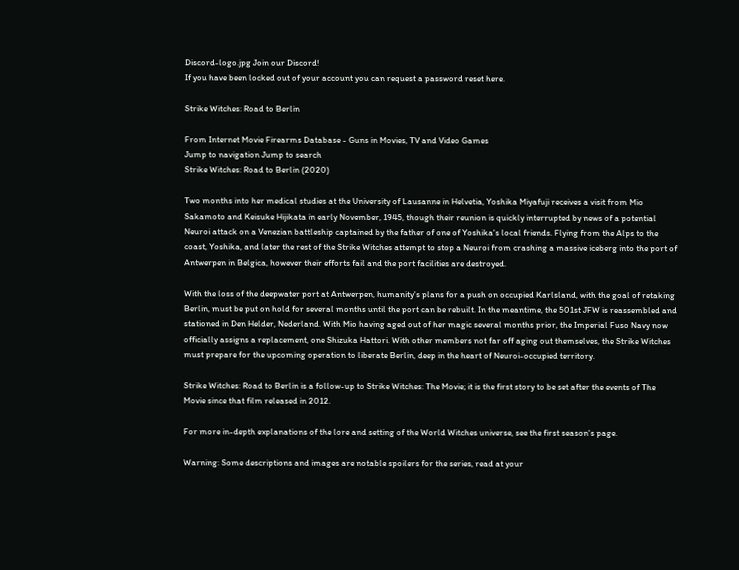Discord-logo.jpg Join our Discord!
If you have been locked out of your account you can request a password reset here.

Strike Witches: Road to Berlin

From Internet Movie Firearms Database - Guns in Movies, TV and Video Games
Jump to navigation Jump to search
Strike Witches: Road to Berlin (2020)

Two months into her medical studies at the University of Lausanne in Helvetia, Yoshika Miyafuji receives a visit from Mio Sakamoto and Keisuke Hijikata in early November, 1945, though their reunion is quickly interrupted by news of a potential Neuroi attack on a Venezian battleship captained by the father of one of Yoshika's local friends. Flying from the Alps to the coast, Yoshika, and later the rest of the Strike Witches attempt to stop a Neuroi from crashing a massive iceberg into the port of Antwerpen in Belgica, however their efforts fail and the port facilities are destroyed.

With the loss of the deepwater port at Antwerpen, humanity's plans for a push on occupied Karlsland, with the goal of retaking Berlin, must be put on hold for several months until the port can be rebuilt. In the meantime, the 501st JFW is reassembled and stationed in Den Helder, Nederland. With Mio having aged out of her magic several months prior, the Imperial Fuso Navy now officially assigns a replacement, one Shizuka Hattori. With other members not far off aging out themselves, the Strike Witches must prepare for the upcoming operation to liberate Berlin, deep in the heart of Neuroi-occupied territory.

Strike Witches: Road to Berlin is a follow-up to Strike Witches: The Movie; it is the first story to be set after the events of The Movie since that film released in 2012.

For more in-depth explanations of the lore and setting of the World Witches universe, see the first season's page.

Warning: Some descriptions and images are notable spoilers for the series, read at your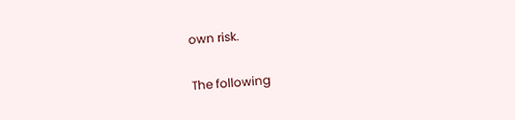own risk.

The following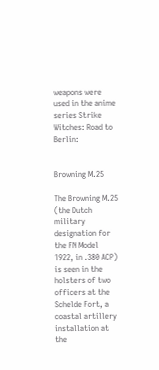weapons were used in the anime series Strike Witches: Road to Berlin:


Browning M.25

The Browning M.25 (the Dutch military designation for the FN Model 1922, in .380 ACP) is seen in the holsters of two officers at the Schelde Fort, a coastal artillery installation at the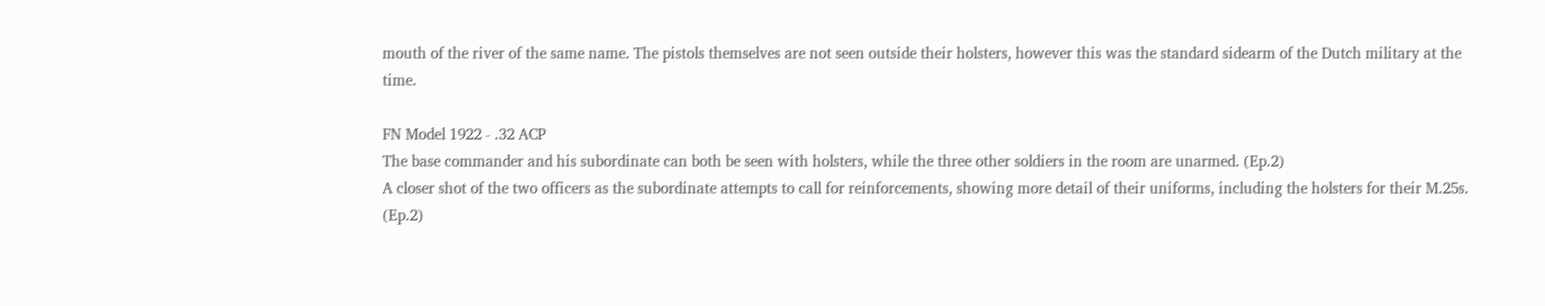mouth of the river of the same name. The pistols themselves are not seen outside their holsters, however this was the standard sidearm of the Dutch military at the time.

FN Model 1922 - .32 ACP
The base commander and his subordinate can both be seen with holsters, while the three other soldiers in the room are unarmed. (Ep.2)
A closer shot of the two officers as the subordinate attempts to call for reinforcements, showing more detail of their uniforms, including the holsters for their M.25s. (Ep.2)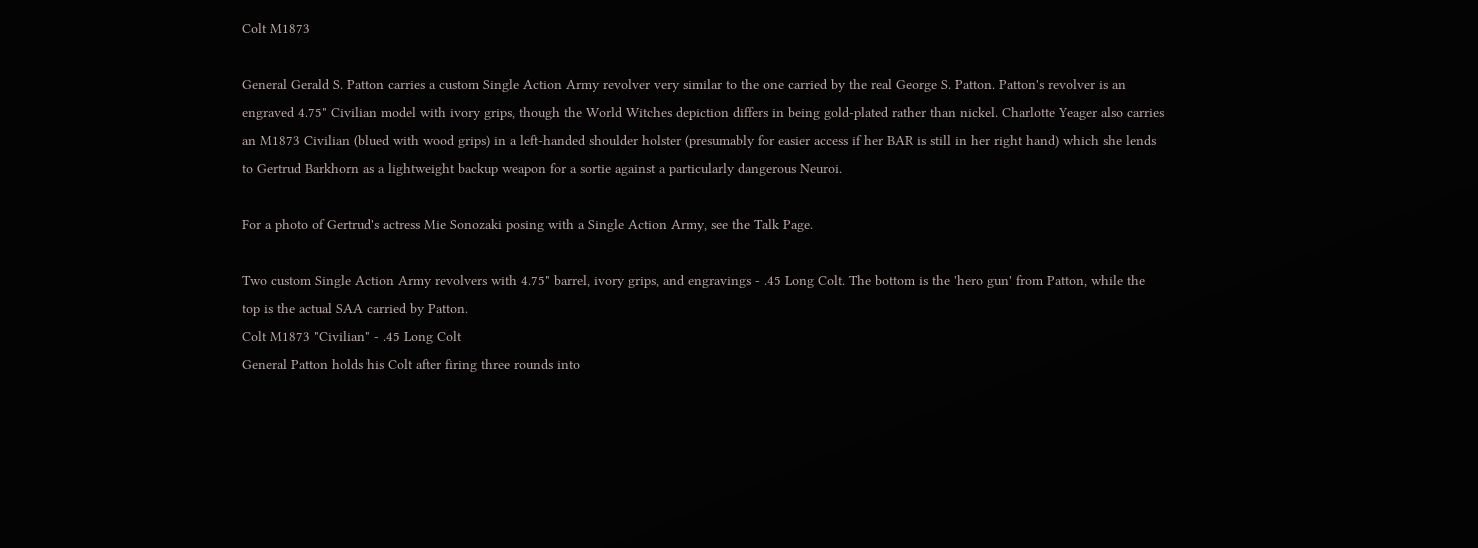Colt M1873

General Gerald S. Patton carries a custom Single Action Army revolver very similar to the one carried by the real George S. Patton. Patton's revolver is an engraved 4.75" Civilian model with ivory grips, though the World Witches depiction differs in being gold-plated rather than nickel. Charlotte Yeager also carries an M1873 Civilian (blued with wood grips) in a left-handed shoulder holster (presumably for easier access if her BAR is still in her right hand) which she lends to Gertrud Barkhorn as a lightweight backup weapon for a sortie against a particularly dangerous Neuroi.

For a photo of Gertrud's actress Mie Sonozaki posing with a Single Action Army, see the Talk Page.

Two custom Single Action Army revolvers with 4.75" barrel, ivory grips, and engravings - .45 Long Colt. The bottom is the 'hero gun' from Patton, while the top is the actual SAA carried by Patton.
Colt M1873 "Civilian" - .45 Long Colt
General Patton holds his Colt after firing three rounds into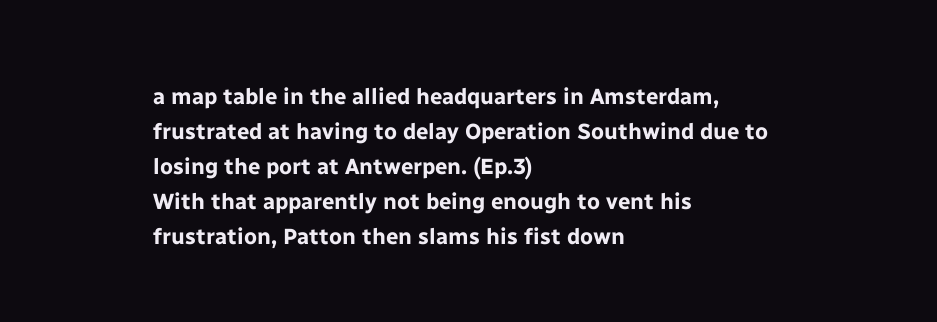a map table in the allied headquarters in Amsterdam, frustrated at having to delay Operation Southwind due to losing the port at Antwerpen. (Ep.3)
With that apparently not being enough to vent his frustration, Patton then slams his fist down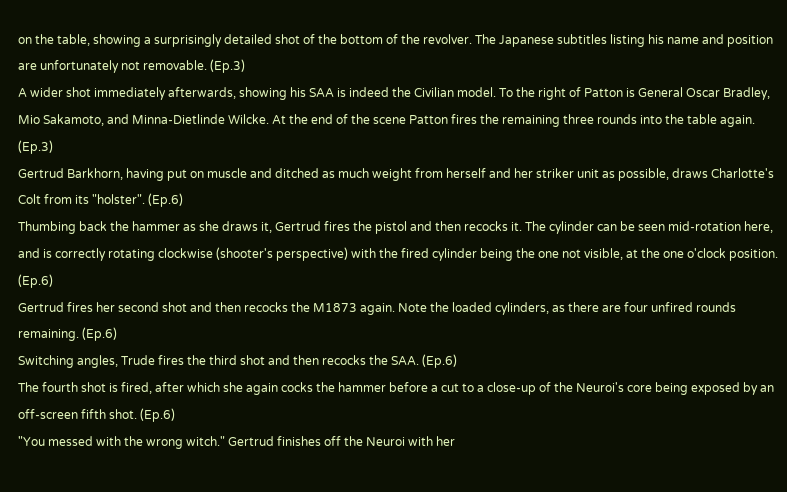on the table, showing a surprisingly detailed shot of the bottom of the revolver. The Japanese subtitles listing his name and position are unfortunately not removable. (Ep.3)
A wider shot immediately afterwards, showing his SAA is indeed the Civilian model. To the right of Patton is General Oscar Bradley, Mio Sakamoto, and Minna-Dietlinde Wilcke. At the end of the scene Patton fires the remaining three rounds into the table again. (Ep.3)
Gertrud Barkhorn, having put on muscle and ditched as much weight from herself and her striker unit as possible, draws Charlotte's Colt from its "holster". (Ep.6)
Thumbing back the hammer as she draws it, Gertrud fires the pistol and then recocks it. The cylinder can be seen mid-rotation here, and is correctly rotating clockwise (shooter's perspective) with the fired cylinder being the one not visible, at the one o'clock position. (Ep.6)
Gertrud fires her second shot and then recocks the M1873 again. Note the loaded cylinders, as there are four unfired rounds remaining. (Ep.6)
Switching angles, Trude fires the third shot and then recocks the SAA. (Ep.6)
The fourth shot is fired, after which she again cocks the hammer before a cut to a close-up of the Neuroi's core being exposed by an off-screen fifth shot. (Ep.6)
"You messed with the wrong witch." Gertrud finishes off the Neuroi with her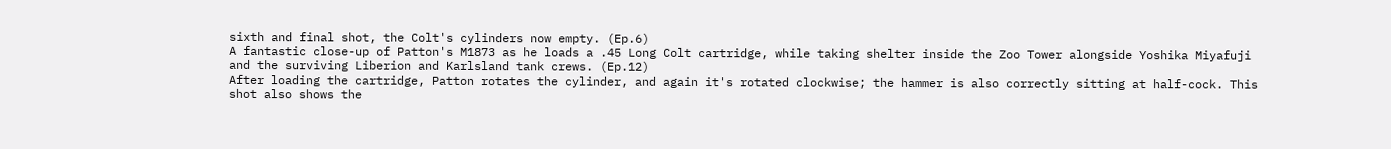sixth and final shot, the Colt's cylinders now empty. (Ep.6)
A fantastic close-up of Patton's M1873 as he loads a .45 Long Colt cartridge, while taking shelter inside the Zoo Tower alongside Yoshika Miyafuji and the surviving Liberion and Karlsland tank crews. (Ep.12)
After loading the cartridge, Patton rotates the cylinder, and again it's rotated clockwise; the hammer is also correctly sitting at half-cock. This shot also shows the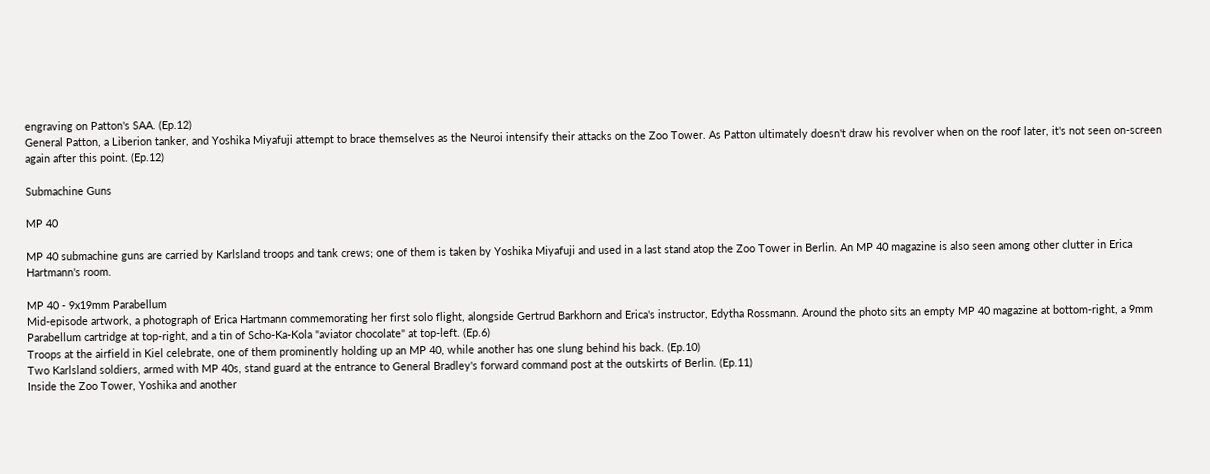engraving on Patton's SAA. (Ep.12)
General Patton, a Liberion tanker, and Yoshika Miyafuji attempt to brace themselves as the Neuroi intensify their attacks on the Zoo Tower. As Patton ultimately doesn't draw his revolver when on the roof later, it's not seen on-screen again after this point. (Ep.12)

Submachine Guns

MP 40

MP 40 submachine guns are carried by Karlsland troops and tank crews; one of them is taken by Yoshika Miyafuji and used in a last stand atop the Zoo Tower in Berlin. An MP 40 magazine is also seen among other clutter in Erica Hartmann's room.

MP 40 - 9x19mm Parabellum
Mid-episode artwork, a photograph of Erica Hartmann commemorating her first solo flight, alongside Gertrud Barkhorn and Erica's instructor, Edytha Rossmann. Around the photo sits an empty MP 40 magazine at bottom-right, a 9mm Parabellum cartridge at top-right, and a tin of Scho-Ka-Kola "aviator chocolate" at top-left. (Ep.6)
Troops at the airfield in Kiel celebrate, one of them prominently holding up an MP 40, while another has one slung behind his back. (Ep.10)
Two Karlsland soldiers, armed with MP 40s, stand guard at the entrance to General Bradley's forward command post at the outskirts of Berlin. (Ep.11)
Inside the Zoo Tower, Yoshika and another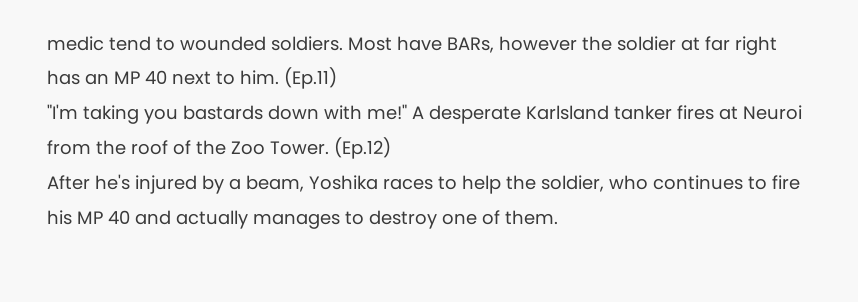medic tend to wounded soldiers. Most have BARs, however the soldier at far right has an MP 40 next to him. (Ep.11)
"I'm taking you bastards down with me!" A desperate Karlsland tanker fires at Neuroi from the roof of the Zoo Tower. (Ep.12)
After he's injured by a beam, Yoshika races to help the soldier, who continues to fire his MP 40 and actually manages to destroy one of them.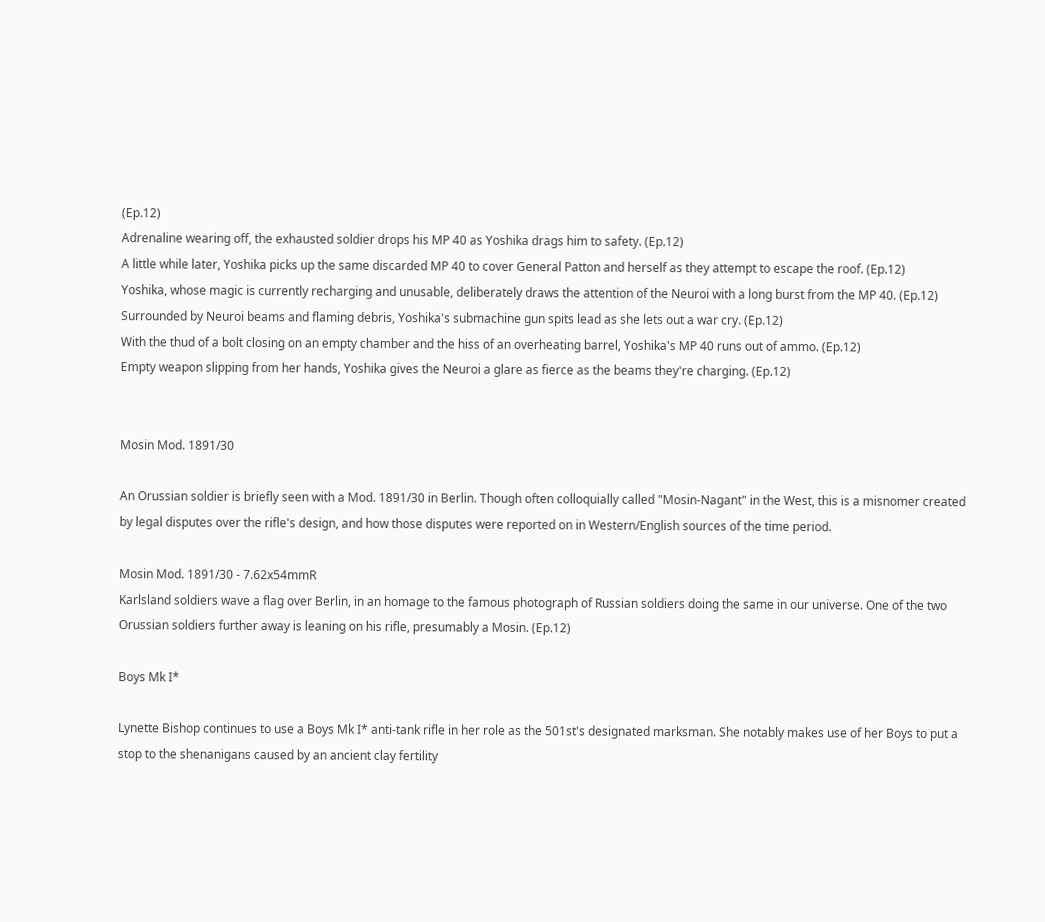(Ep.12)
Adrenaline wearing off, the exhausted soldier drops his MP 40 as Yoshika drags him to safety. (Ep.12)
A little while later, Yoshika picks up the same discarded MP 40 to cover General Patton and herself as they attempt to escape the roof. (Ep.12)
Yoshika, whose magic is currently recharging and unusable, deliberately draws the attention of the Neuroi with a long burst from the MP 40. (Ep.12)
Surrounded by Neuroi beams and flaming debris, Yoshika's submachine gun spits lead as she lets out a war cry. (Ep.12)
With the thud of a bolt closing on an empty chamber and the hiss of an overheating barrel, Yoshika's MP 40 runs out of ammo. (Ep.12)
Empty weapon slipping from her hands, Yoshika gives the Neuroi a glare as fierce as the beams they're charging. (Ep.12)


Mosin Mod. 1891/30

An Orussian soldier is briefly seen with a Mod. 1891/30 in Berlin. Though often colloquially called "Mosin-Nagant" in the West, this is a misnomer created by legal disputes over the rifle's design, and how those disputes were reported on in Western/English sources of the time period.

Mosin Mod. 1891/30 - 7.62x54mmR
Karlsland soldiers wave a flag over Berlin, in an homage to the famous photograph of Russian soldiers doing the same in our universe. One of the two Orussian soldiers further away is leaning on his rifle, presumably a Mosin. (Ep.12)

Boys Mk I*

Lynette Bishop continues to use a Boys Mk I* anti-tank rifle in her role as the 501st's designated marksman. She notably makes use of her Boys to put a stop to the shenanigans caused by an ancient clay fertility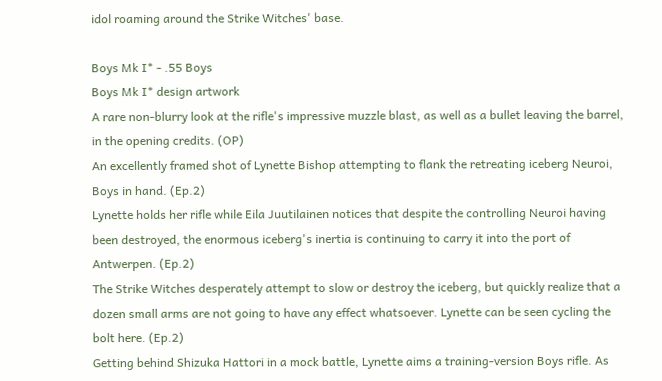idol roaming around the Strike Witches' base.

Boys Mk I* - .55 Boys
Boys Mk I* design artwork
A rare non-blurry look at the rifle's impressive muzzle blast, as well as a bullet leaving the barrel, in the opening credits. (OP)
An excellently framed shot of Lynette Bishop attempting to flank the retreating iceberg Neuroi, Boys in hand. (Ep.2)
Lynette holds her rifle while Eila Juutilainen notices that despite the controlling Neuroi having been destroyed, the enormous iceberg's inertia is continuing to carry it into the port of Antwerpen. (Ep.2)
The Strike Witches desperately attempt to slow or destroy the iceberg, but quickly realize that a dozen small arms are not going to have any effect whatsoever. Lynette can be seen cycling the bolt here. (Ep.2)
Getting behind Shizuka Hattori in a mock battle, Lynette aims a training-version Boys rifle. As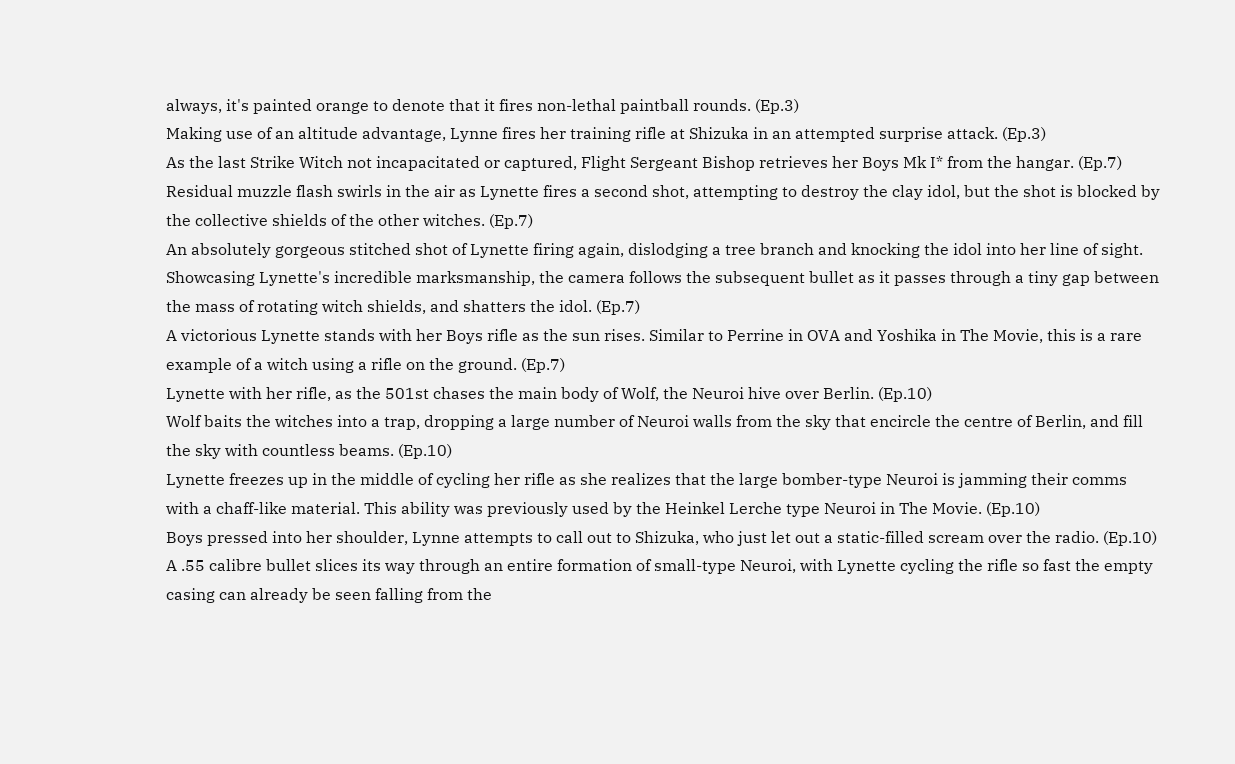always, it's painted orange to denote that it fires non-lethal paintball rounds. (Ep.3)
Making use of an altitude advantage, Lynne fires her training rifle at Shizuka in an attempted surprise attack. (Ep.3)
As the last Strike Witch not incapacitated or captured, Flight Sergeant Bishop retrieves her Boys Mk I* from the hangar. (Ep.7)
Residual muzzle flash swirls in the air as Lynette fires a second shot, attempting to destroy the clay idol, but the shot is blocked by the collective shields of the other witches. (Ep.7)
An absolutely gorgeous stitched shot of Lynette firing again, dislodging a tree branch and knocking the idol into her line of sight. Showcasing Lynette's incredible marksmanship, the camera follows the subsequent bullet as it passes through a tiny gap between the mass of rotating witch shields, and shatters the idol. (Ep.7)
A victorious Lynette stands with her Boys rifle as the sun rises. Similar to Perrine in OVA and Yoshika in The Movie, this is a rare example of a witch using a rifle on the ground. (Ep.7)
Lynette with her rifle, as the 501st chases the main body of Wolf, the Neuroi hive over Berlin. (Ep.10)
Wolf baits the witches into a trap, dropping a large number of Neuroi walls from the sky that encircle the centre of Berlin, and fill the sky with countless beams. (Ep.10)
Lynette freezes up in the middle of cycling her rifle as she realizes that the large bomber-type Neuroi is jamming their comms with a chaff-like material. This ability was previously used by the Heinkel Lerche type Neuroi in The Movie. (Ep.10)
Boys pressed into her shoulder, Lynne attempts to call out to Shizuka, who just let out a static-filled scream over the radio. (Ep.10)
A .55 calibre bullet slices its way through an entire formation of small-type Neuroi, with Lynette cycling the rifle so fast the empty casing can already be seen falling from the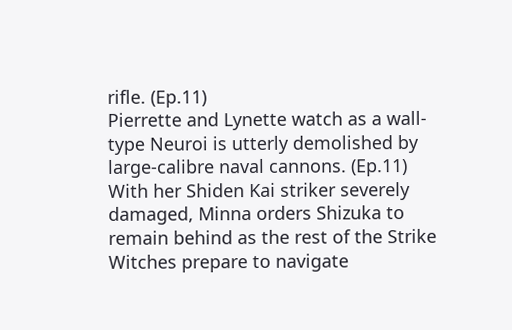rifle. (Ep.11)
Pierrette and Lynette watch as a wall-type Neuroi is utterly demolished by large-calibre naval cannons. (Ep.11)
With her Shiden Kai striker severely damaged, Minna orders Shizuka to remain behind as the rest of the Strike Witches prepare to navigate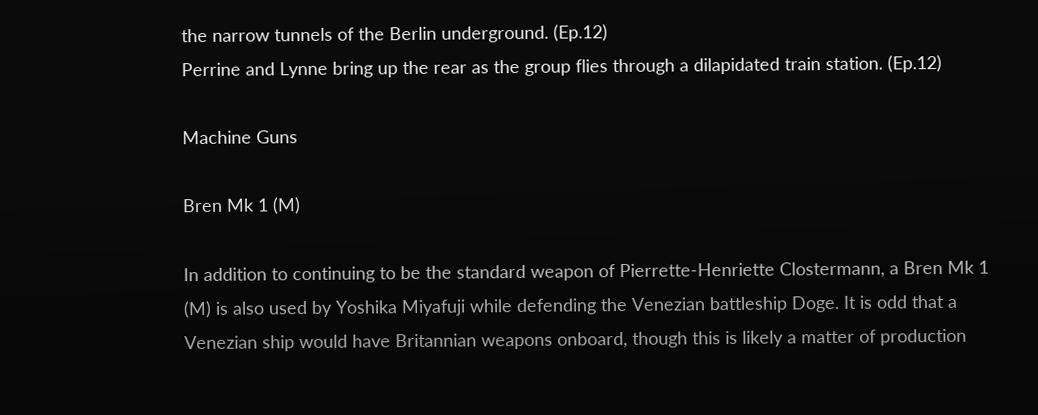the narrow tunnels of the Berlin underground. (Ep.12)
Perrine and Lynne bring up the rear as the group flies through a dilapidated train station. (Ep.12)

Machine Guns

Bren Mk 1 (M)

In addition to continuing to be the standard weapon of Pierrette-Henriette Clostermann, a Bren Mk 1 (M) is also used by Yoshika Miyafuji while defending the Venezian battleship Doge. It is odd that a Venezian ship would have Britannian weapons onboard, though this is likely a matter of production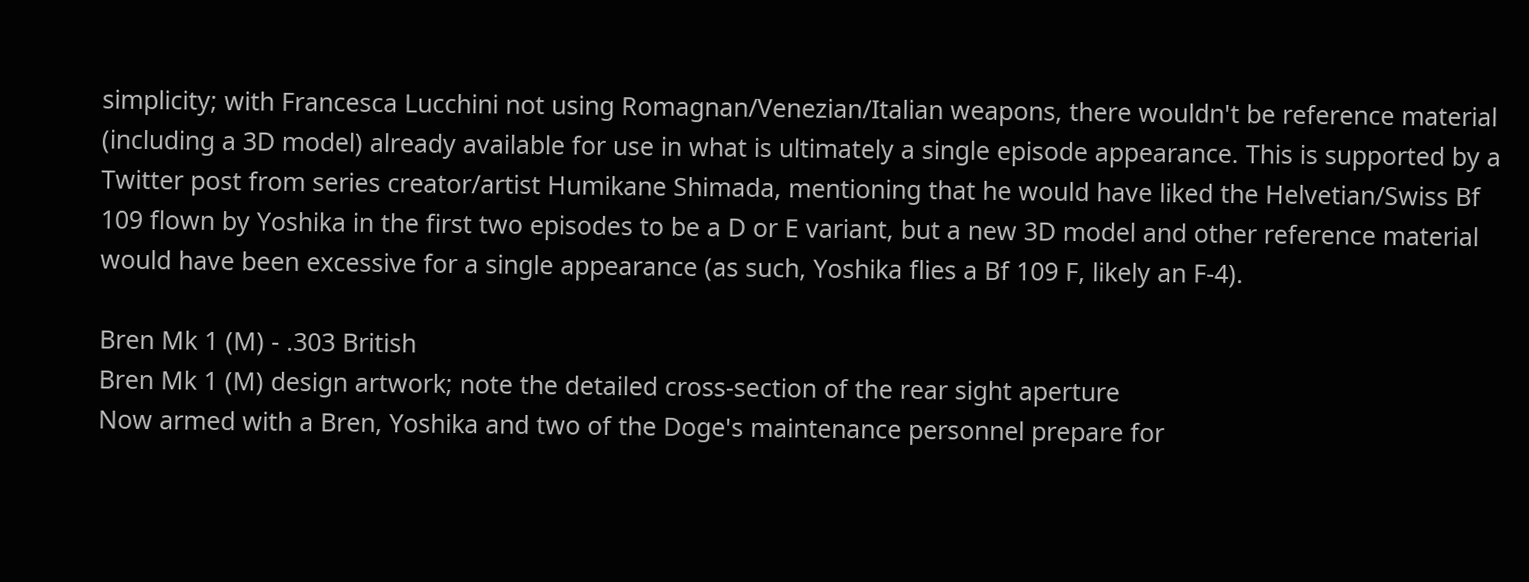simplicity; with Francesca Lucchini not using Romagnan/Venezian/Italian weapons, there wouldn't be reference material (including a 3D model) already available for use in what is ultimately a single episode appearance. This is supported by a Twitter post from series creator/artist Humikane Shimada, mentioning that he would have liked the Helvetian/Swiss Bf 109 flown by Yoshika in the first two episodes to be a D or E variant, but a new 3D model and other reference material would have been excessive for a single appearance (as such, Yoshika flies a Bf 109 F, likely an F-4).

Bren Mk 1 (M) - .303 British
Bren Mk 1 (M) design artwork; note the detailed cross-section of the rear sight aperture
Now armed with a Bren, Yoshika and two of the Doge's maintenance personnel prepare for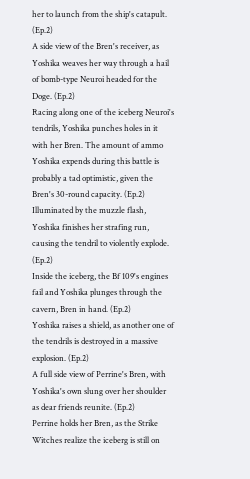her to launch from the ship's catapult. (Ep.2)
A side view of the Bren's receiver, as Yoshika weaves her way through a hail of bomb-type Neuroi headed for the Doge. (Ep.2)
Racing along one of the iceberg Neuroi's tendrils, Yoshika punches holes in it with her Bren. The amount of ammo Yoshika expends during this battle is probably a tad optimistic, given the Bren's 30-round capacity. (Ep.2)
Illuminated by the muzzle flash, Yoshika finishes her strafing run, causing the tendril to violently explode. (Ep.2)
Inside the iceberg, the Bf 109's engines fail and Yoshika plunges through the cavern, Bren in hand. (Ep.2)
Yoshika raises a shield, as another one of the tendrils is destroyed in a massive explosion. (Ep.2)
A full side view of Perrine's Bren, with Yoshika's own slung over her shoulder as dear friends reunite. (Ep.2)
Perrine holds her Bren, as the Strike Witches realize the iceberg is still on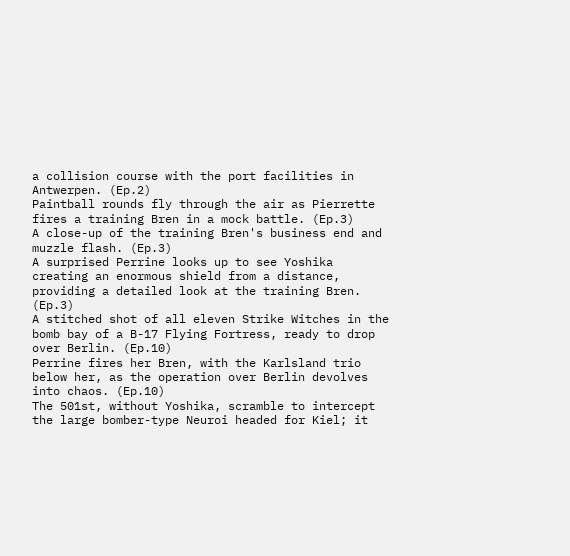a collision course with the port facilities in Antwerpen. (Ep.2)
Paintball rounds fly through the air as Pierrette fires a training Bren in a mock battle. (Ep.3)
A close-up of the training Bren's business end and muzzle flash. (Ep.3)
A surprised Perrine looks up to see Yoshika creating an enormous shield from a distance, providing a detailed look at the training Bren. (Ep.3)
A stitched shot of all eleven Strike Witches in the bomb bay of a B-17 Flying Fortress, ready to drop over Berlin. (Ep.10)
Perrine fires her Bren, with the Karlsland trio below her, as the operation over Berlin devolves into chaos. (Ep.10)
The 501st, without Yoshika, scramble to intercept the large bomber-type Neuroi headed for Kiel; it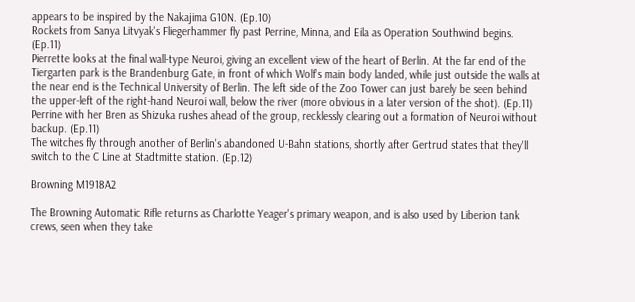appears to be inspired by the Nakajima G10N. (Ep.10)
Rockets from Sanya Litvyak's Fliegerhammer fly past Perrine, Minna, and Eila as Operation Southwind begins. (Ep.11)
Pierrette looks at the final wall-type Neuroi, giving an excellent view of the heart of Berlin. At the far end of the Tiergarten park is the Brandenburg Gate, in front of which Wolf's main body landed, while just outside the walls at the near end is the Technical University of Berlin. The left side of the Zoo Tower can just barely be seen behind the upper-left of the right-hand Neuroi wall, below the river (more obvious in a later version of the shot). (Ep.11)
Perrine with her Bren as Shizuka rushes ahead of the group, recklessly clearing out a formation of Neuroi without backup. (Ep.11)
The witches fly through another of Berlin's abandoned U-Bahn stations, shortly after Gertrud states that they'll switch to the C Line at Stadtmitte station. (Ep.12)

Browning M1918A2

The Browning Automatic Rifle returns as Charlotte Yeager's primary weapon, and is also used by Liberion tank crews, seen when they take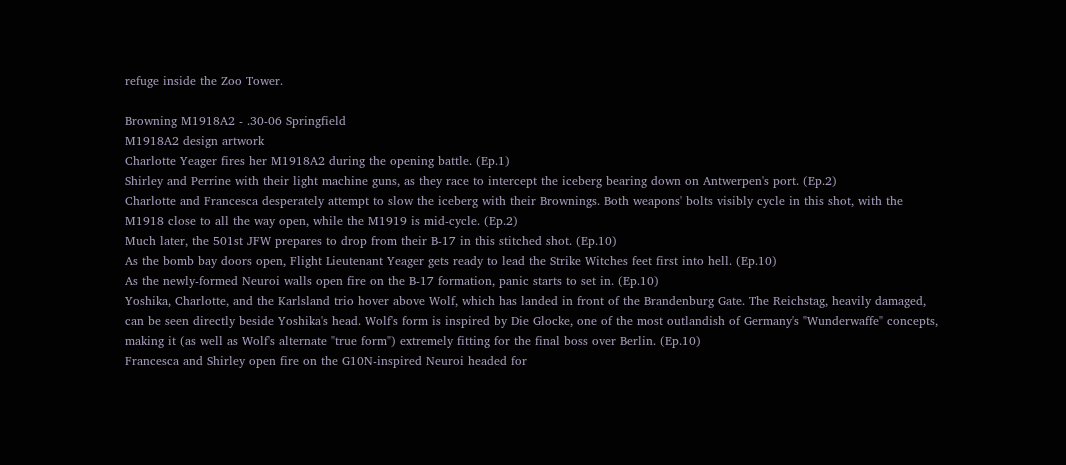refuge inside the Zoo Tower.

Browning M1918A2 - .30-06 Springfield
M1918A2 design artwork
Charlotte Yeager fires her M1918A2 during the opening battle. (Ep.1)
Shirley and Perrine with their light machine guns, as they race to intercept the iceberg bearing down on Antwerpen's port. (Ep.2)
Charlotte and Francesca desperately attempt to slow the iceberg with their Brownings. Both weapons' bolts visibly cycle in this shot, with the M1918 close to all the way open, while the M1919 is mid-cycle. (Ep.2)
Much later, the 501st JFW prepares to drop from their B-17 in this stitched shot. (Ep.10)
As the bomb bay doors open, Flight Lieutenant Yeager gets ready to lead the Strike Witches feet first into hell. (Ep.10)
As the newly-formed Neuroi walls open fire on the B-17 formation, panic starts to set in. (Ep.10)
Yoshika, Charlotte, and the Karlsland trio hover above Wolf, which has landed in front of the Brandenburg Gate. The Reichstag, heavily damaged, can be seen directly beside Yoshika's head. Wolf's form is inspired by Die Glocke, one of the most outlandish of Germany's "Wunderwaffe" concepts, making it (as well as Wolf's alternate "true form") extremely fitting for the final boss over Berlin. (Ep.10)
Francesca and Shirley open fire on the G10N-inspired Neuroi headed for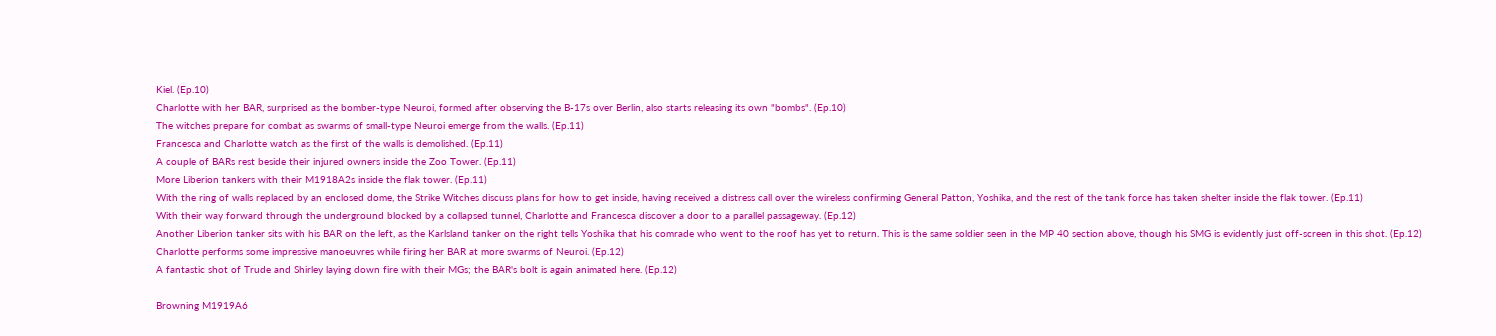Kiel. (Ep.10)
Charlotte with her BAR, surprised as the bomber-type Neuroi, formed after observing the B-17s over Berlin, also starts releasing its own "bombs". (Ep.10)
The witches prepare for combat as swarms of small-type Neuroi emerge from the walls. (Ep.11)
Francesca and Charlotte watch as the first of the walls is demolished. (Ep.11)
A couple of BARs rest beside their injured owners inside the Zoo Tower. (Ep.11)
More Liberion tankers with their M1918A2s inside the flak tower. (Ep.11)
With the ring of walls replaced by an enclosed dome, the Strike Witches discuss plans for how to get inside, having received a distress call over the wireless confirming General Patton, Yoshika, and the rest of the tank force has taken shelter inside the flak tower. (Ep.11)
With their way forward through the underground blocked by a collapsed tunnel, Charlotte and Francesca discover a door to a parallel passageway. (Ep.12)
Another Liberion tanker sits with his BAR on the left, as the Karlsland tanker on the right tells Yoshika that his comrade who went to the roof has yet to return. This is the same soldier seen in the MP 40 section above, though his SMG is evidently just off-screen in this shot. (Ep.12)
Charlotte performs some impressive manoeuvres while firing her BAR at more swarms of Neuroi. (Ep.12)
A fantastic shot of Trude and Shirley laying down fire with their MGs; the BAR's bolt is again animated here. (Ep.12)

Browning M1919A6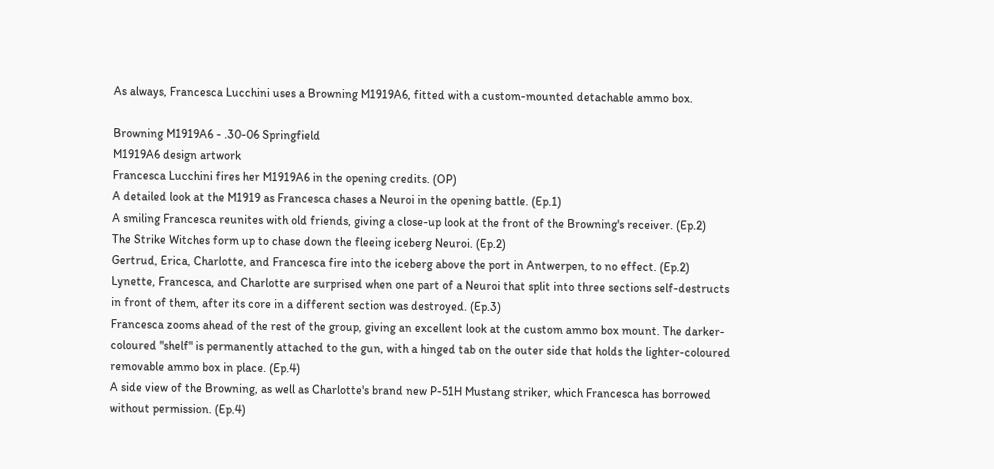As always, Francesca Lucchini uses a Browning M1919A6, fitted with a custom-mounted detachable ammo box.

Browning M1919A6 - .30-06 Springfield
M1919A6 design artwork
Francesca Lucchini fires her M1919A6 in the opening credits. (OP)
A detailed look at the M1919 as Francesca chases a Neuroi in the opening battle. (Ep.1)
A smiling Francesca reunites with old friends, giving a close-up look at the front of the Browning's receiver. (Ep.2)
The Strike Witches form up to chase down the fleeing iceberg Neuroi. (Ep.2)
Gertrud, Erica, Charlotte, and Francesca fire into the iceberg above the port in Antwerpen, to no effect. (Ep.2)
Lynette, Francesca, and Charlotte are surprised when one part of a Neuroi that split into three sections self-destructs in front of them, after its core in a different section was destroyed. (Ep.3)
Francesca zooms ahead of the rest of the group, giving an excellent look at the custom ammo box mount. The darker-coloured "shelf" is permanently attached to the gun, with a hinged tab on the outer side that holds the lighter-coloured removable ammo box in place. (Ep.4)
A side view of the Browning, as well as Charlotte's brand new P-51H Mustang striker, which Francesca has borrowed without permission. (Ep.4)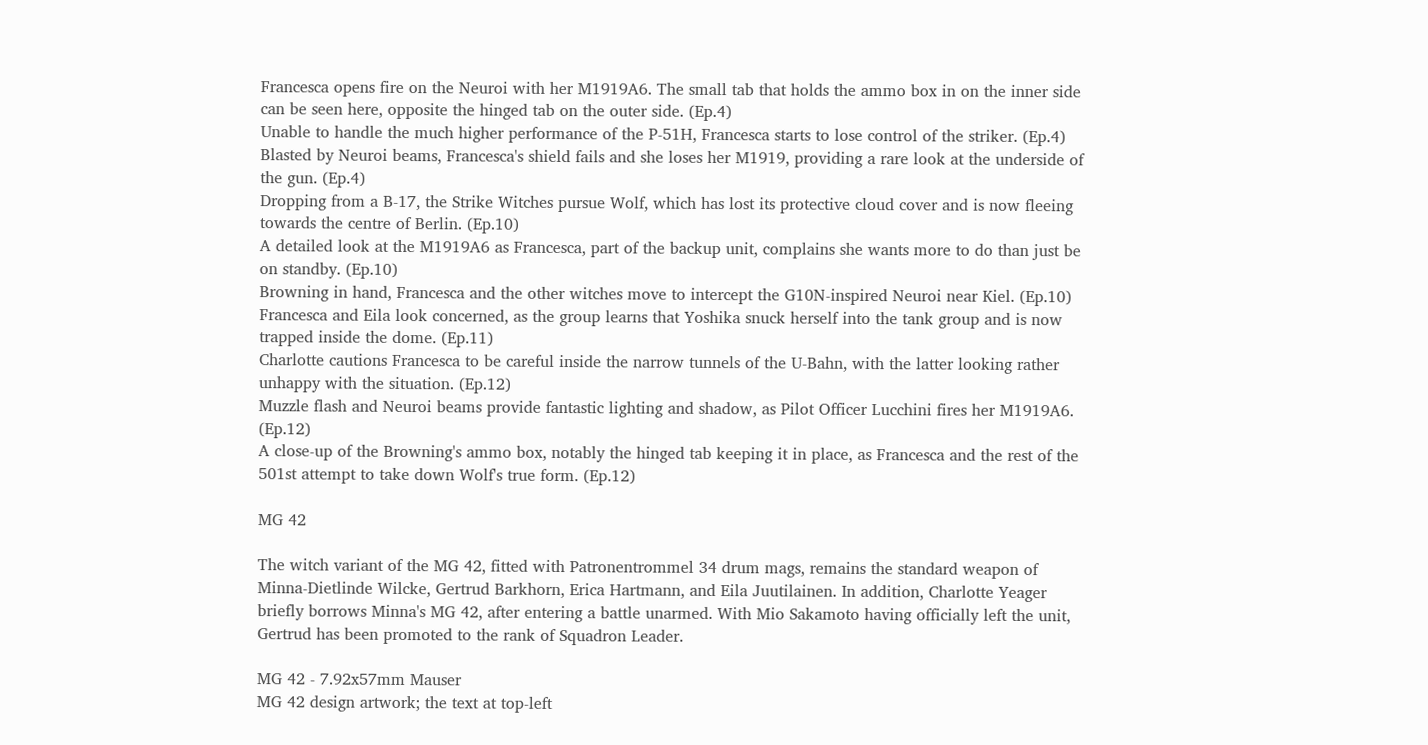Francesca opens fire on the Neuroi with her M1919A6. The small tab that holds the ammo box in on the inner side can be seen here, opposite the hinged tab on the outer side. (Ep.4)
Unable to handle the much higher performance of the P-51H, Francesca starts to lose control of the striker. (Ep.4)
Blasted by Neuroi beams, Francesca's shield fails and she loses her M1919, providing a rare look at the underside of the gun. (Ep.4)
Dropping from a B-17, the Strike Witches pursue Wolf, which has lost its protective cloud cover and is now fleeing towards the centre of Berlin. (Ep.10)
A detailed look at the M1919A6 as Francesca, part of the backup unit, complains she wants more to do than just be on standby. (Ep.10)
Browning in hand, Francesca and the other witches move to intercept the G10N-inspired Neuroi near Kiel. (Ep.10)
Francesca and Eila look concerned, as the group learns that Yoshika snuck herself into the tank group and is now trapped inside the dome. (Ep.11)
Charlotte cautions Francesca to be careful inside the narrow tunnels of the U-Bahn, with the latter looking rather unhappy with the situation. (Ep.12)
Muzzle flash and Neuroi beams provide fantastic lighting and shadow, as Pilot Officer Lucchini fires her M1919A6. (Ep.12)
A close-up of the Browning's ammo box, notably the hinged tab keeping it in place, as Francesca and the rest of the 501st attempt to take down Wolf's true form. (Ep.12)

MG 42

The witch variant of the MG 42, fitted with Patronentrommel 34 drum mags, remains the standard weapon of Minna-Dietlinde Wilcke, Gertrud Barkhorn, Erica Hartmann, and Eila Juutilainen. In addition, Charlotte Yeager briefly borrows Minna's MG 42, after entering a battle unarmed. With Mio Sakamoto having officially left the unit, Gertrud has been promoted to the rank of Squadron Leader.

MG 42 - 7.92x57mm Mauser
MG 42 design artwork; the text at top-left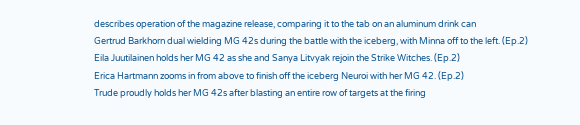describes operation of the magazine release, comparing it to the tab on an aluminum drink can
Gertrud Barkhorn dual wielding MG 42s during the battle with the iceberg, with Minna off to the left. (Ep.2)
Eila Juutilainen holds her MG 42 as she and Sanya Litvyak rejoin the Strike Witches. (Ep.2)
Erica Hartmann zooms in from above to finish off the iceberg Neuroi with her MG 42. (Ep.2)
Trude proudly holds her MG 42s after blasting an entire row of targets at the firing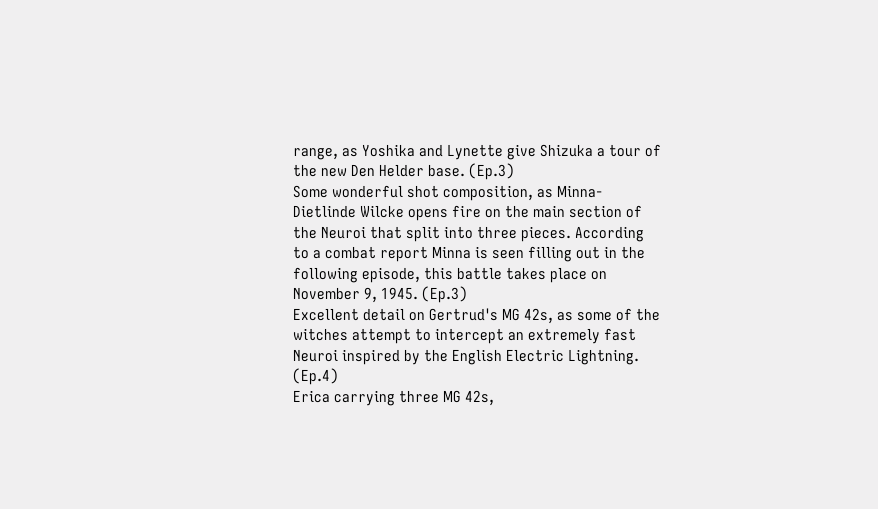range, as Yoshika and Lynette give Shizuka a tour of the new Den Helder base. (Ep.3)
Some wonderful shot composition, as Minna-Dietlinde Wilcke opens fire on the main section of the Neuroi that split into three pieces. According to a combat report Minna is seen filling out in the following episode, this battle takes place on November 9, 1945. (Ep.3)
Excellent detail on Gertrud's MG 42s, as some of the witches attempt to intercept an extremely fast Neuroi inspired by the English Electric Lightning. (Ep.4)
Erica carrying three MG 42s,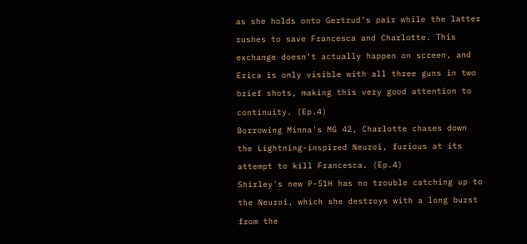as she holds onto Gertrud's pair while the latter rushes to save Francesca and Charlotte. This exchange doesn't actually happen on screen, and Erica is only visible with all three guns in two brief shots, making this very good attention to continuity. (Ep.4)
Borrowing Minna's MG 42, Charlotte chases down the Lightning-inspired Neuroi, furious at its attempt to kill Francesca. (Ep.4)
Shirley's new P-51H has no trouble catching up to the Neuroi, which she destroys with a long burst from the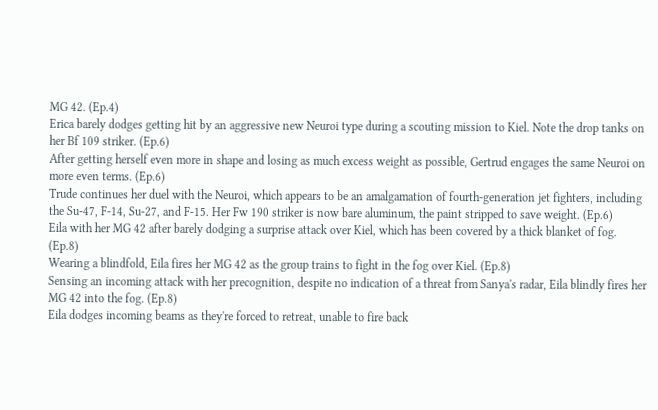MG 42. (Ep.4)
Erica barely dodges getting hit by an aggressive new Neuroi type during a scouting mission to Kiel. Note the drop tanks on her Bf 109 striker. (Ep.6)
After getting herself even more in shape and losing as much excess weight as possible, Gertrud engages the same Neuroi on more even terms. (Ep.6)
Trude continues her duel with the Neuroi, which appears to be an amalgamation of fourth-generation jet fighters, including the Su-47, F-14, Su-27, and F-15. Her Fw 190 striker is now bare aluminum, the paint stripped to save weight. (Ep.6)
Eila with her MG 42 after barely dodging a surprise attack over Kiel, which has been covered by a thick blanket of fog. (Ep.8)
Wearing a blindfold, Eila fires her MG 42 as the group trains to fight in the fog over Kiel. (Ep.8)
Sensing an incoming attack with her precognition, despite no indication of a threat from Sanya's radar, Eila blindly fires her MG 42 into the fog. (Ep.8)
Eila dodges incoming beams as they're forced to retreat, unable to fire back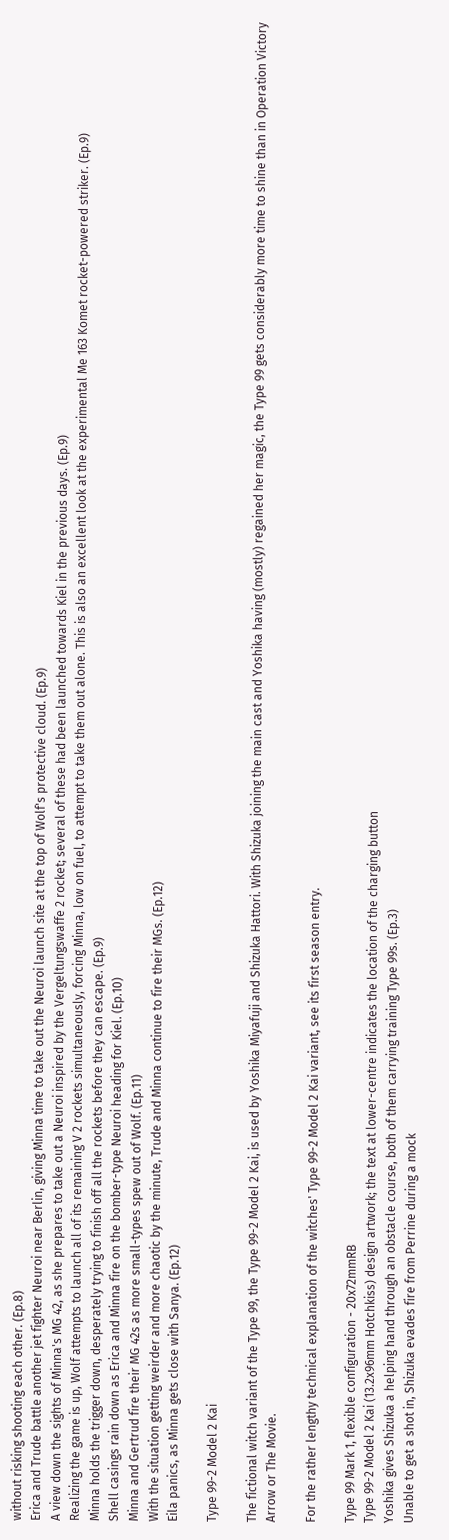without risking shooting each other. (Ep.8)
Erica and Trude battle another jet fighter Neuroi near Berlin, giving Minna time to take out the Neuroi launch site at the top of Wolf's protective cloud. (Ep.9)
A view down the sights of Minna's MG 42, as she prepares to take out a Neuroi inspired by the Vergeltungswaffe 2 rocket; several of these had been launched towards Kiel in the previous days. (Ep.9)
Realizing the game is up, Wolf attempts to launch all of its remaining V 2 rockets simultaneously, forcing Minna, low on fuel, to attempt to take them out alone. This is also an excellent look at the experimental Me 163 Komet rocket-powered striker. (Ep.9)
Minna holds the trigger down, desperately trying to finish off all the rockets before they can escape. (Ep.9)
Shell casings rain down as Erica and Minna fire on the bomber-type Neuroi heading for Kiel. (Ep.10)
Minna and Gertrud fire their MG 42s as more small-types spew out of Wolf. (Ep.11)
With the situation getting weirder and more chaotic by the minute, Trude and Minna continue to fire their MGs. (Ep.12)
Eila panics, as Minna gets close with Sanya. (Ep.12)

Type 99-2 Model 2 Kai

The fictional witch variant of the Type 99, the Type 99-2 Model 2 Kai, is used by Yoshika Miyafuji and Shizuka Hattori. With Shizuka joining the main cast and Yoshika having (mostly) regained her magic, the Type 99 gets considerably more time to shine than in Operation Victory Arrow or The Movie.

For the rather lengthy technical explanation of the witches' Type 99-2 Model 2 Kai variant, see its first season entry.

Type 99 Mark 1, flexible configuration - 20x72mmRB
Type 99-2 Model 2 Kai (13.2x96mm Hotchkiss) design artwork; the text at lower-centre indicates the location of the charging button
Yoshika gives Shizuka a helping hand through an obstacle course, both of them carrying training Type 99s. (Ep.3)
Unable to get a shot in, Shizuka evades fire from Perrine during a mock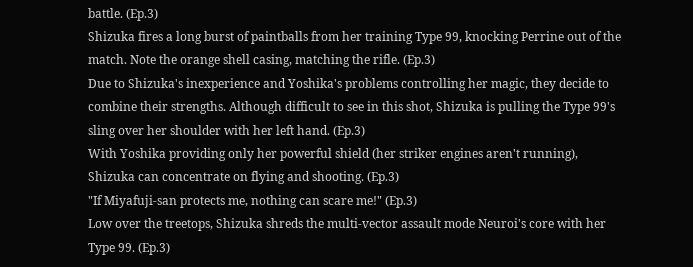battle. (Ep.3)
Shizuka fires a long burst of paintballs from her training Type 99, knocking Perrine out of the match. Note the orange shell casing, matching the rifle. (Ep.3)
Due to Shizuka's inexperience and Yoshika's problems controlling her magic, they decide to combine their strengths. Although difficult to see in this shot, Shizuka is pulling the Type 99's sling over her shoulder with her left hand. (Ep.3)
With Yoshika providing only her powerful shield (her striker engines aren't running), Shizuka can concentrate on flying and shooting. (Ep.3)
"If Miyafuji-san protects me, nothing can scare me!" (Ep.3)
Low over the treetops, Shizuka shreds the multi-vector assault mode Neuroi's core with her Type 99. (Ep.3)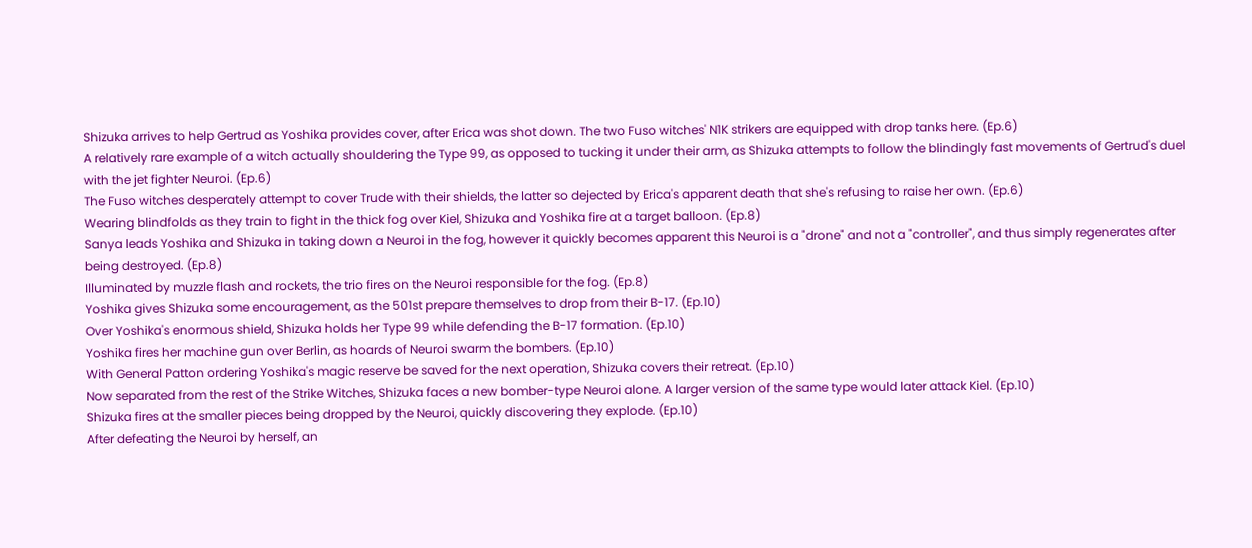Shizuka arrives to help Gertrud as Yoshika provides cover, after Erica was shot down. The two Fuso witches' N1K strikers are equipped with drop tanks here. (Ep.6)
A relatively rare example of a witch actually shouldering the Type 99, as opposed to tucking it under their arm, as Shizuka attempts to follow the blindingly fast movements of Gertrud's duel with the jet fighter Neuroi. (Ep.6)
The Fuso witches desperately attempt to cover Trude with their shields, the latter so dejected by Erica's apparent death that she's refusing to raise her own. (Ep.6)
Wearing blindfolds as they train to fight in the thick fog over Kiel, Shizuka and Yoshika fire at a target balloon. (Ep.8)
Sanya leads Yoshika and Shizuka in taking down a Neuroi in the fog, however it quickly becomes apparent this Neuroi is a "drone" and not a "controller", and thus simply regenerates after being destroyed. (Ep.8)
Illuminated by muzzle flash and rockets, the trio fires on the Neuroi responsible for the fog. (Ep.8)
Yoshika gives Shizuka some encouragement, as the 501st prepare themselves to drop from their B-17. (Ep.10)
Over Yoshika's enormous shield, Shizuka holds her Type 99 while defending the B-17 formation. (Ep.10)
Yoshika fires her machine gun over Berlin, as hoards of Neuroi swarm the bombers. (Ep.10)
With General Patton ordering Yoshika's magic reserve be saved for the next operation, Shizuka covers their retreat. (Ep.10)
Now separated from the rest of the Strike Witches, Shizuka faces a new bomber-type Neuroi alone. A larger version of the same type would later attack Kiel. (Ep.10)
Shizuka fires at the smaller pieces being dropped by the Neuroi, quickly discovering they explode. (Ep.10)
After defeating the Neuroi by herself, an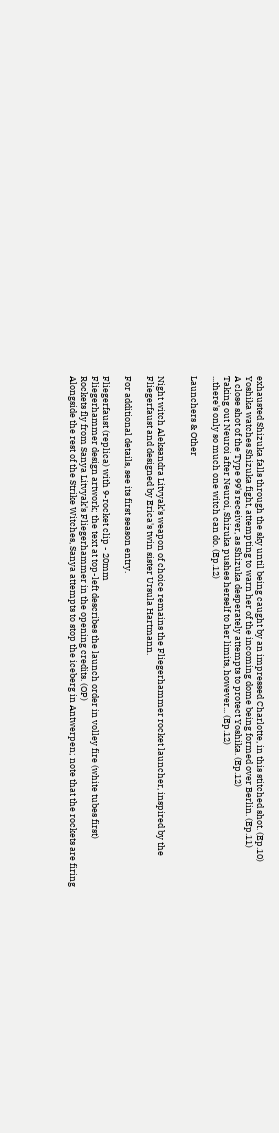exhausted Shizuka falls through the sky until being caught by an impressed Charlotte, in this stitched shot. (Ep.10)
Yoshika watches Shizuka fight, attempting to warn her of the incoming dome being formed over Berlin. (Ep.11)
A close shot of the Type 99's receiver, as Shizuka desperately attempts to protect Yoshika. (Ep.12)
Taking out Neuroi after Neuroi, Shizuka pushes herself to her limits, however... (Ep.12)
...there's only so much one witch can do. (Ep.12)

Launchers & Other


Night witch Aleksandra Litvyak's weapon of choice remains the Fliegerhammer rocket launcher, inspired by the Fliegerfaust and designed by Erica's twin sister Ursula Hartmann.

For additional details, see its first season entry.

Fliegerfaust (replica) with 9-rocket clip - 20mm
Fliegerhammer design artwork; the text at top-left describes the launch order in volley fire (white tubes first)
Rockets fly from Sanya Litvyak's Fliegerhammer in the opening credits. (OP)
Alongside the rest of the Strike Witches, Sanya attempts to stop the iceberg in Antwerpen; note that the rockets are firing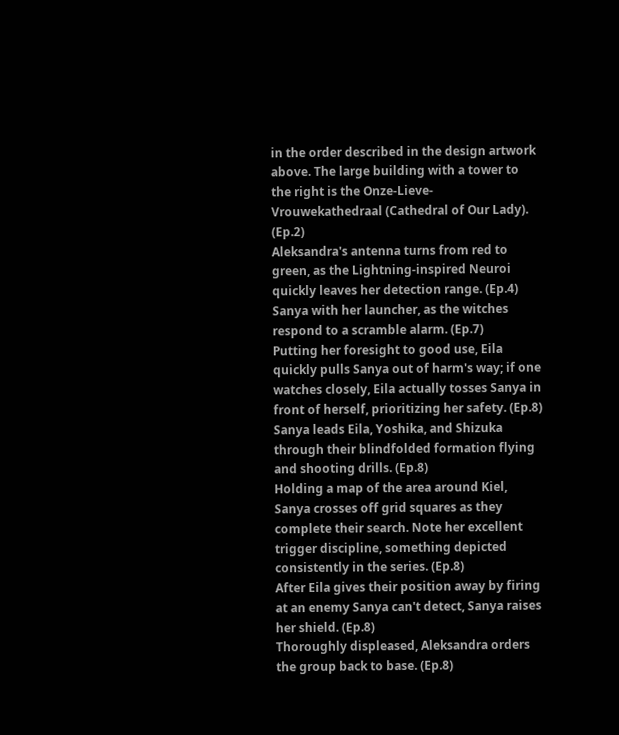in the order described in the design artwork above. The large building with a tower to the right is the Onze-Lieve-Vrouwekathedraal (Cathedral of Our Lady). (Ep.2)
Aleksandra's antenna turns from red to green, as the Lightning-inspired Neuroi quickly leaves her detection range. (Ep.4)
Sanya with her launcher, as the witches respond to a scramble alarm. (Ep.7)
Putting her foresight to good use, Eila quickly pulls Sanya out of harm's way; if one watches closely, Eila actually tosses Sanya in front of herself, prioritizing her safety. (Ep.8)
Sanya leads Eila, Yoshika, and Shizuka through their blindfolded formation flying and shooting drills. (Ep.8)
Holding a map of the area around Kiel, Sanya crosses off grid squares as they complete their search. Note her excellent trigger discipline, something depicted consistently in the series. (Ep.8)
After Eila gives their position away by firing at an enemy Sanya can't detect, Sanya raises her shield. (Ep.8)
Thoroughly displeased, Aleksandra orders the group back to base. (Ep.8)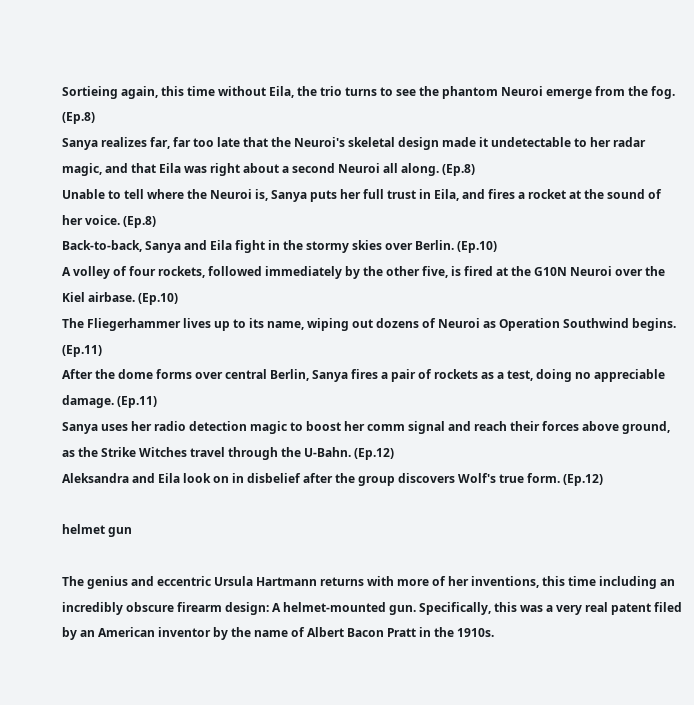Sortieing again, this time without Eila, the trio turns to see the phantom Neuroi emerge from the fog. (Ep.8)
Sanya realizes far, far too late that the Neuroi's skeletal design made it undetectable to her radar magic, and that Eila was right about a second Neuroi all along. (Ep.8)
Unable to tell where the Neuroi is, Sanya puts her full trust in Eila, and fires a rocket at the sound of her voice. (Ep.8)
Back-to-back, Sanya and Eila fight in the stormy skies over Berlin. (Ep.10)
A volley of four rockets, followed immediately by the other five, is fired at the G10N Neuroi over the Kiel airbase. (Ep.10)
The Fliegerhammer lives up to its name, wiping out dozens of Neuroi as Operation Southwind begins. (Ep.11)
After the dome forms over central Berlin, Sanya fires a pair of rockets as a test, doing no appreciable damage. (Ep.11)
Sanya uses her radio detection magic to boost her comm signal and reach their forces above ground, as the Strike Witches travel through the U-Bahn. (Ep.12)
Aleksandra and Eila look on in disbelief after the group discovers Wolf's true form. (Ep.12)

helmet gun

The genius and eccentric Ursula Hartmann returns with more of her inventions, this time including an incredibly obscure firearm design: A helmet-mounted gun. Specifically, this was a very real patent filed by an American inventor by the name of Albert Bacon Pratt in the 1910s.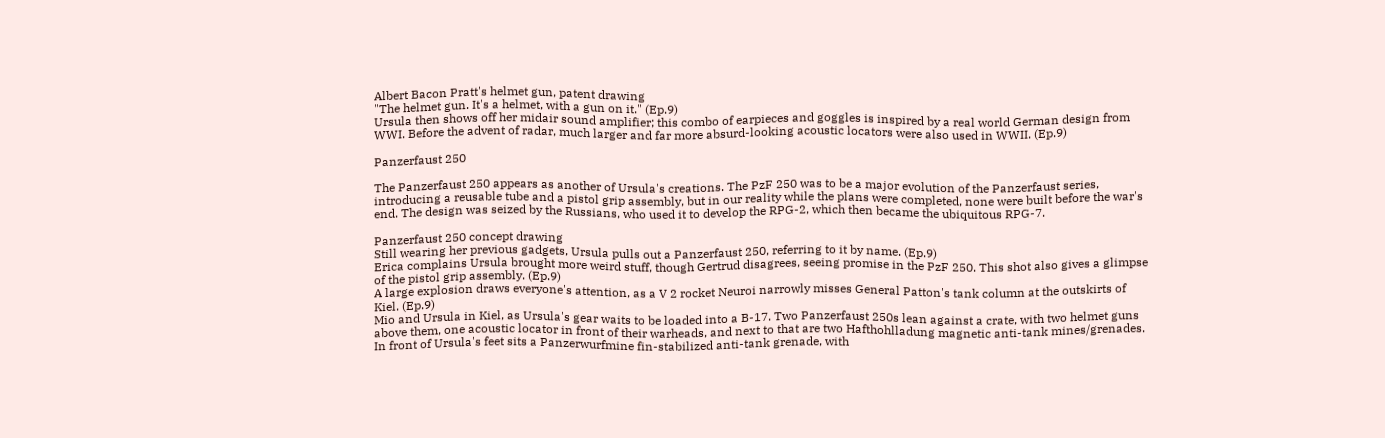Albert Bacon Pratt's helmet gun, patent drawing
"The helmet gun. It's a helmet, with a gun on it." (Ep.9)
Ursula then shows off her midair sound amplifier; this combo of earpieces and goggles is inspired by a real world German design from WWI. Before the advent of radar, much larger and far more absurd-looking acoustic locators were also used in WWII. (Ep.9)

Panzerfaust 250

The Panzerfaust 250 appears as another of Ursula's creations. The PzF 250 was to be a major evolution of the Panzerfaust series, introducing a reusable tube and a pistol grip assembly, but in our reality while the plans were completed, none were built before the war's end. The design was seized by the Russians, who used it to develop the RPG-2, which then became the ubiquitous RPG-7.

Panzerfaust 250 concept drawing
Still wearing her previous gadgets, Ursula pulls out a Panzerfaust 250, referring to it by name. (Ep.9)
Erica complains Ursula brought more weird stuff, though Gertrud disagrees, seeing promise in the PzF 250. This shot also gives a glimpse of the pistol grip assembly. (Ep.9)
A large explosion draws everyone's attention, as a V 2 rocket Neuroi narrowly misses General Patton's tank column at the outskirts of Kiel. (Ep.9)
Mio and Ursula in Kiel, as Ursula's gear waits to be loaded into a B-17. Two Panzerfaust 250s lean against a crate, with two helmet guns above them, one acoustic locator in front of their warheads, and next to that are two Hafthohlladung magnetic anti-tank mines/grenades. In front of Ursula's feet sits a Panzerwurfmine fin-stabilized anti-tank grenade, with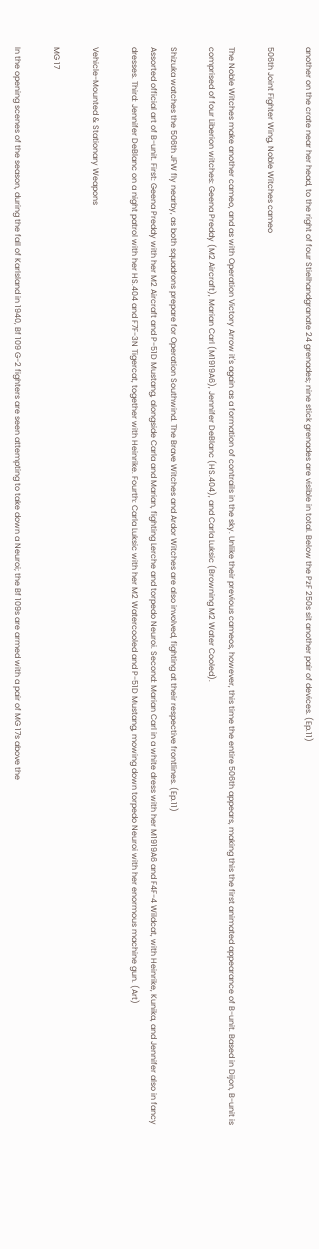another on the crate near her head, to the right of four Stielhandgranate 24 grenades; nine stick grenades are visible in total. Below the PzF 250s sit another pair of devices. (Ep.11)

506th Joint Fighter Wing, Noble Witches cameo

The Noble Witches make another cameo, and as with Operation Victory Arrow it's again as a formation of contrails in the sky. Unlike their previous cameos, however, this time the entire 506th appears, making this the first animated appearance of B-unit. Based in Dijon, B-unit is comprised of four Liberion witches: Geena Preddy (M2 Aircraft), Marian Carl (M1919A6), Jennifer DeBlanc (HS.404), and Carla Luksic (Browning M2 Water Cooled).

Shizuka watches the 506th JFW fly nearby, as both squadrons prepare for Operation Southwind. The Brave Witches and Ardor Witches are also involved, fighting at their respective frontlines. (Ep.11)
Assorted official art of B-unit. First: Geena Preddy with her M2 Aircraft and P-51D Mustang, alongside Carla and Marian, fighting Lerche and torpedo Neuroi. Second: Marian Carl in a white dress with her M1919A6 and F4F-4 Wildcat, with Heinrike, Kunika, and Jennifer also in fancy dresses. Third: Jennifer DeBlanc on a night patrol with her HS.404 and F7F-3N Tigercat, together with Heinrike. Fourth: Carla Luksic with her M2 Watercooled and P-51D Mustang, mowing down torpedo Neuroi with her enormous machine gun. (Art)

Vehicle-Mounted & Stationary Weapons

MG 17

In the opening scenes of the season, during the fall of Karlsland in 1940, Bf 109 G-2 fighters are seen attempting to take down a Neuroi; the Bf 109s are armed with a pair of MG 17s above the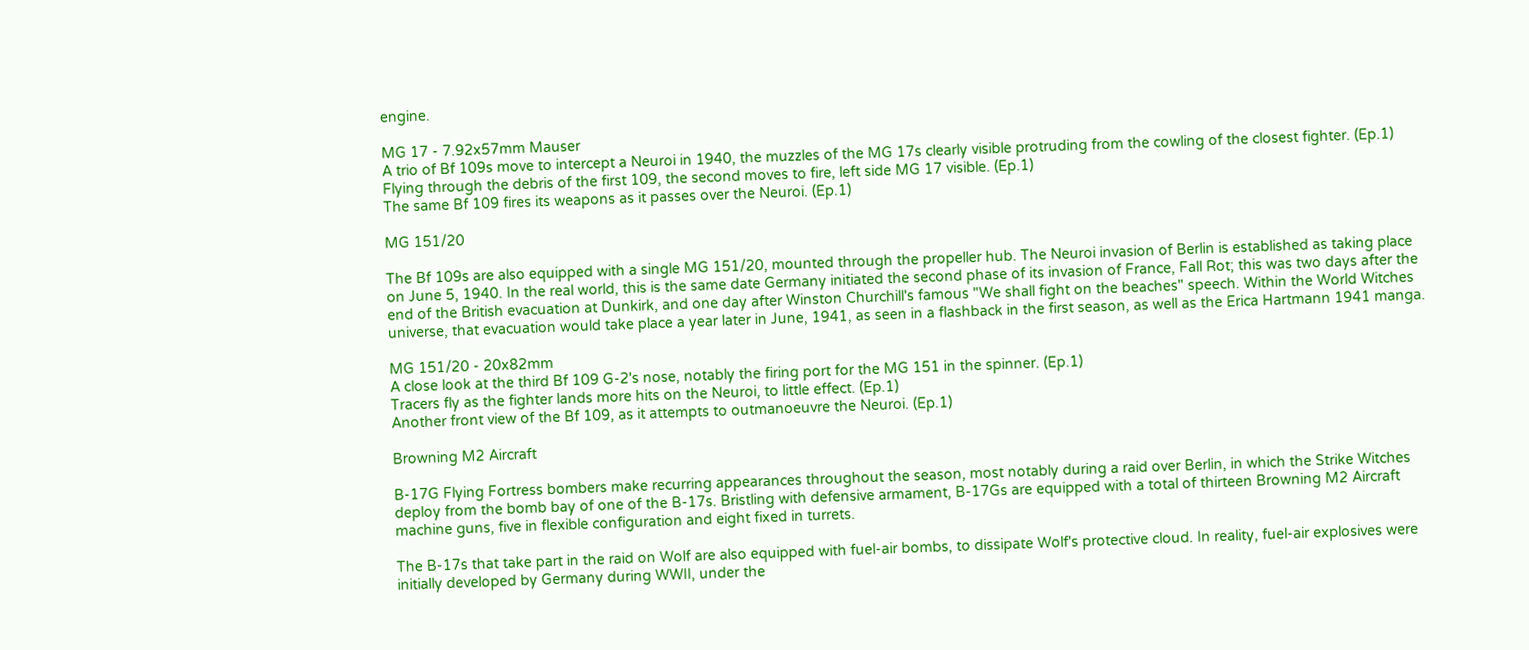engine.

MG 17 - 7.92x57mm Mauser
A trio of Bf 109s move to intercept a Neuroi in 1940, the muzzles of the MG 17s clearly visible protruding from the cowling of the closest fighter. (Ep.1)
Flying through the debris of the first 109, the second moves to fire, left side MG 17 visible. (Ep.1)
The same Bf 109 fires its weapons as it passes over the Neuroi. (Ep.1)

MG 151/20

The Bf 109s are also equipped with a single MG 151/20, mounted through the propeller hub. The Neuroi invasion of Berlin is established as taking place on June 5, 1940. In the real world, this is the same date Germany initiated the second phase of its invasion of France, Fall Rot; this was two days after the end of the British evacuation at Dunkirk, and one day after Winston Churchill's famous "We shall fight on the beaches" speech. Within the World Witches universe, that evacuation would take place a year later in June, 1941, as seen in a flashback in the first season, as well as the Erica Hartmann 1941 manga.

MG 151/20 - 20x82mm
A close look at the third Bf 109 G-2's nose, notably the firing port for the MG 151 in the spinner. (Ep.1)
Tracers fly as the fighter lands more hits on the Neuroi, to little effect. (Ep.1)
Another front view of the Bf 109, as it attempts to outmanoeuvre the Neuroi. (Ep.1)

Browning M2 Aircraft

B-17G Flying Fortress bombers make recurring appearances throughout the season, most notably during a raid over Berlin, in which the Strike Witches deploy from the bomb bay of one of the B-17s. Bristling with defensive armament, B-17Gs are equipped with a total of thirteen Browning M2 Aircraft machine guns, five in flexible configuration and eight fixed in turrets.

The B-17s that take part in the raid on Wolf are also equipped with fuel-air bombs, to dissipate Wolf's protective cloud. In reality, fuel-air explosives were initially developed by Germany during WWII, under the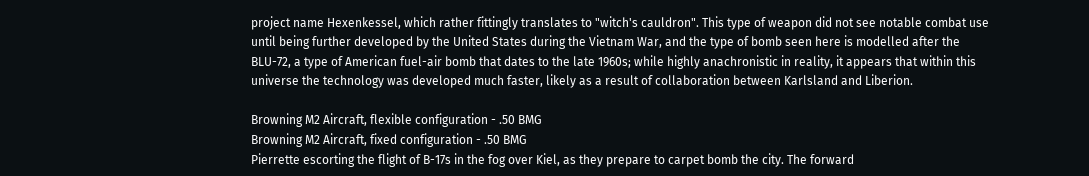project name Hexenkessel, which rather fittingly translates to "witch's cauldron". This type of weapon did not see notable combat use until being further developed by the United States during the Vietnam War, and the type of bomb seen here is modelled after the BLU-72, a type of American fuel-air bomb that dates to the late 1960s; while highly anachronistic in reality, it appears that within this universe the technology was developed much faster, likely as a result of collaboration between Karlsland and Liberion.

Browning M2 Aircraft, flexible configuration - .50 BMG
Browning M2 Aircraft, fixed configuration - .50 BMG
Pierrette escorting the flight of B-17s in the fog over Kiel, as they prepare to carpet bomb the city. The forward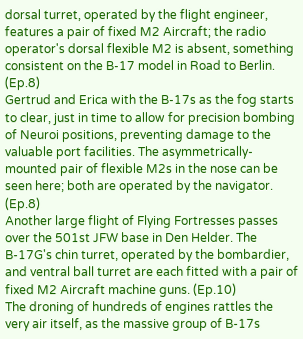dorsal turret, operated by the flight engineer, features a pair of fixed M2 Aircraft; the radio operator's dorsal flexible M2 is absent, something consistent on the B-17 model in Road to Berlin. (Ep.8)
Gertrud and Erica with the B-17s as the fog starts to clear, just in time to allow for precision bombing of Neuroi positions, preventing damage to the valuable port facilities. The asymmetrically-mounted pair of flexible M2s in the nose can be seen here; both are operated by the navigator. (Ep.8)
Another large flight of Flying Fortresses passes over the 501st JFW base in Den Helder. The B-17G's chin turret, operated by the bombardier, and ventral ball turret are each fitted with a pair of fixed M2 Aircraft machine guns. (Ep.10)
The droning of hundreds of engines rattles the very air itself, as the massive group of B-17s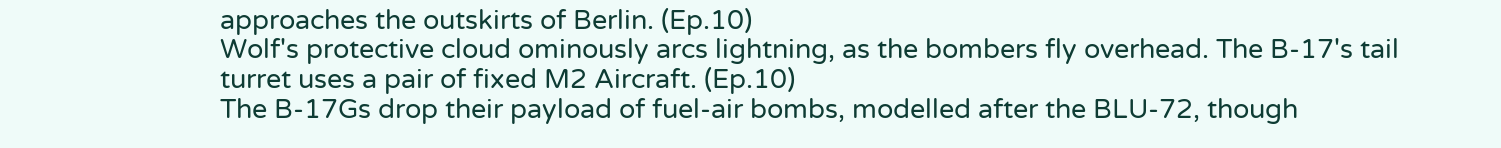approaches the outskirts of Berlin. (Ep.10)
Wolf's protective cloud ominously arcs lightning, as the bombers fly overhead. The B-17's tail turret uses a pair of fixed M2 Aircraft. (Ep.10)
The B-17Gs drop their payload of fuel-air bombs, modelled after the BLU-72, though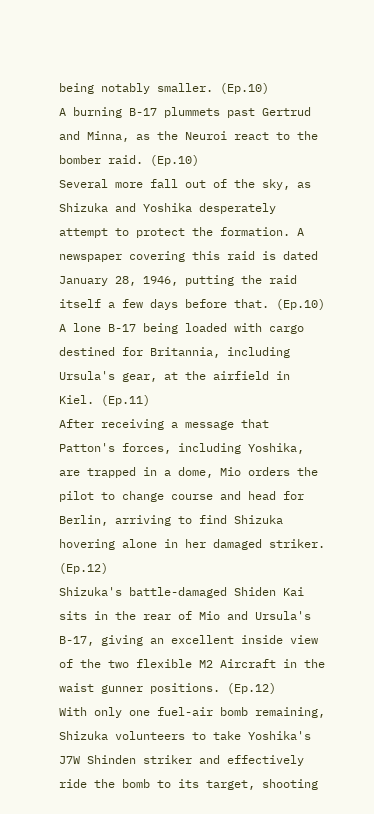being notably smaller. (Ep.10)
A burning B-17 plummets past Gertrud and Minna, as the Neuroi react to the bomber raid. (Ep.10)
Several more fall out of the sky, as Shizuka and Yoshika desperately attempt to protect the formation. A newspaper covering this raid is dated January 28, 1946, putting the raid itself a few days before that. (Ep.10)
A lone B-17 being loaded with cargo destined for Britannia, including Ursula's gear, at the airfield in Kiel. (Ep.11)
After receiving a message that Patton's forces, including Yoshika, are trapped in a dome, Mio orders the pilot to change course and head for Berlin, arriving to find Shizuka hovering alone in her damaged striker. (Ep.12)
Shizuka's battle-damaged Shiden Kai sits in the rear of Mio and Ursula's B-17, giving an excellent inside view of the two flexible M2 Aircraft in the waist gunner positions. (Ep.12)
With only one fuel-air bomb remaining, Shizuka volunteers to take Yoshika's J7W Shinden striker and effectively ride the bomb to its target, shooting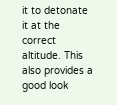it to detonate it at the correct altitude. This also provides a good look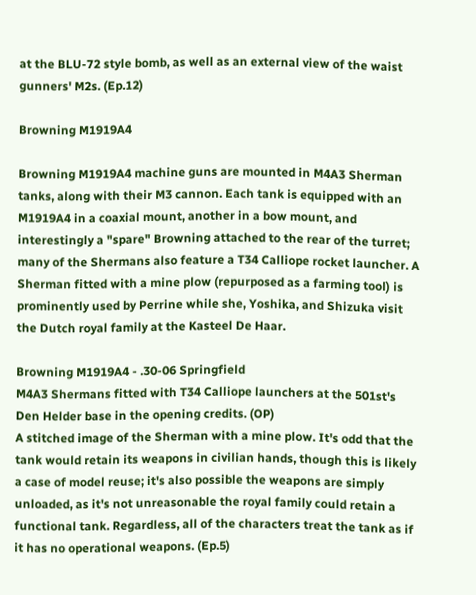at the BLU-72 style bomb, as well as an external view of the waist gunners' M2s. (Ep.12)

Browning M1919A4

Browning M1919A4 machine guns are mounted in M4A3 Sherman tanks, along with their M3 cannon. Each tank is equipped with an M1919A4 in a coaxial mount, another in a bow mount, and interestingly a "spare" Browning attached to the rear of the turret; many of the Shermans also feature a T34 Calliope rocket launcher. A Sherman fitted with a mine plow (repurposed as a farming tool) is prominently used by Perrine while she, Yoshika, and Shizuka visit the Dutch royal family at the Kasteel De Haar.

Browning M1919A4 - .30-06 Springfield
M4A3 Shermans fitted with T34 Calliope launchers at the 501st's Den Helder base in the opening credits. (OP)
A stitched image of the Sherman with a mine plow. It's odd that the tank would retain its weapons in civilian hands, though this is likely a case of model reuse; it's also possible the weapons are simply unloaded, as it's not unreasonable the royal family could retain a functional tank. Regardless, all of the characters treat the tank as if it has no operational weapons. (Ep.5)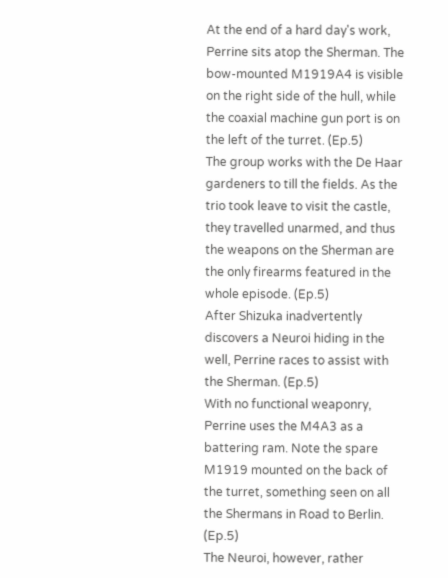At the end of a hard day's work, Perrine sits atop the Sherman. The bow-mounted M1919A4 is visible on the right side of the hull, while the coaxial machine gun port is on the left of the turret. (Ep.5)
The group works with the De Haar gardeners to till the fields. As the trio took leave to visit the castle, they travelled unarmed, and thus the weapons on the Sherman are the only firearms featured in the whole episode. (Ep.5)
After Shizuka inadvertently discovers a Neuroi hiding in the well, Perrine races to assist with the Sherman. (Ep.5)
With no functional weaponry, Perrine uses the M4A3 as a battering ram. Note the spare M1919 mounted on the back of the turret, something seen on all the Shermans in Road to Berlin. (Ep.5)
The Neuroi, however, rather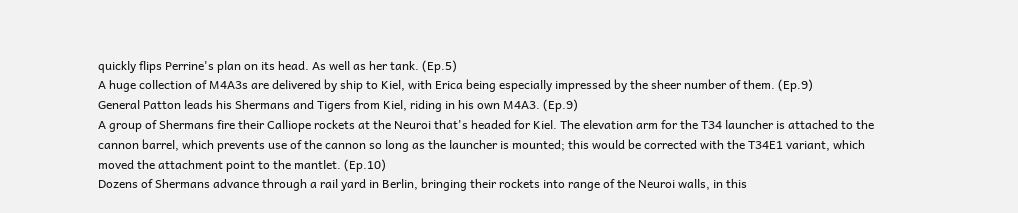quickly flips Perrine's plan on its head. As well as her tank. (Ep.5)
A huge collection of M4A3s are delivered by ship to Kiel, with Erica being especially impressed by the sheer number of them. (Ep.9)
General Patton leads his Shermans and Tigers from Kiel, riding in his own M4A3. (Ep.9)
A group of Shermans fire their Calliope rockets at the Neuroi that's headed for Kiel. The elevation arm for the T34 launcher is attached to the cannon barrel, which prevents use of the cannon so long as the launcher is mounted; this would be corrected with the T34E1 variant, which moved the attachment point to the mantlet. (Ep.10)
Dozens of Shermans advance through a rail yard in Berlin, bringing their rockets into range of the Neuroi walls, in this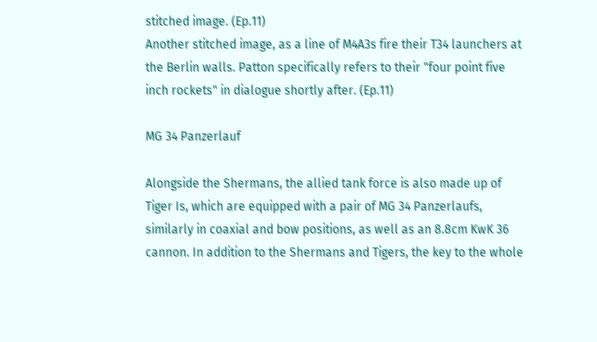stitched image. (Ep.11)
Another stitched image, as a line of M4A3s fire their T34 launchers at the Berlin walls. Patton specifically refers to their "four point five inch rockets" in dialogue shortly after. (Ep.11)

MG 34 Panzerlauf

Alongside the Shermans, the allied tank force is also made up of Tiger Is, which are equipped with a pair of MG 34 Panzerlaufs, similarly in coaxial and bow positions, as well as an 8.8cm KwK 36 cannon. In addition to the Shermans and Tigers, the key to the whole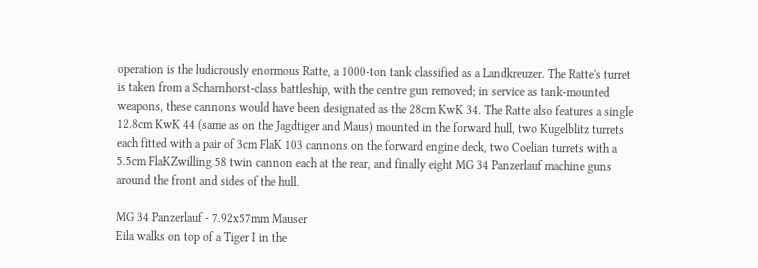operation is the ludicrously enormous Ratte, a 1000-ton tank classified as a Landkreuzer. The Ratte's turret is taken from a Scharnhorst-class battleship, with the centre gun removed; in service as tank-mounted weapons, these cannons would have been designated as the 28cm KwK 34. The Ratte also features a single 12.8cm KwK 44 (same as on the Jagdtiger and Maus) mounted in the forward hull, two Kugelblitz turrets each fitted with a pair of 3cm FlaK 103 cannons on the forward engine deck, two Coelian turrets with a 5.5cm FlaKZwilling 58 twin cannon each at the rear, and finally eight MG 34 Panzerlauf machine guns around the front and sides of the hull.

MG 34 Panzerlauf - 7.92x57mm Mauser
Eila walks on top of a Tiger I in the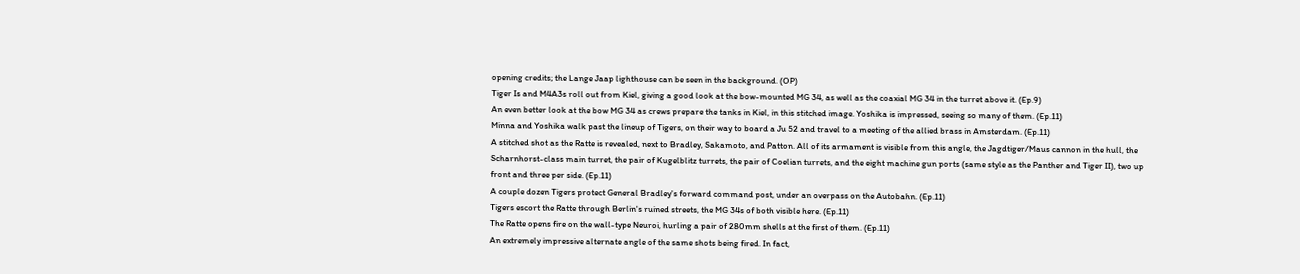opening credits; the Lange Jaap lighthouse can be seen in the background. (OP)
Tiger Is and M4A3s roll out from Kiel, giving a good look at the bow-mounted MG 34, as well as the coaxial MG 34 in the turret above it. (Ep.9)
An even better look at the bow MG 34 as crews prepare the tanks in Kiel, in this stitched image. Yoshika is impressed, seeing so many of them. (Ep.11)
Minna and Yoshika walk past the lineup of Tigers, on their way to board a Ju 52 and travel to a meeting of the allied brass in Amsterdam. (Ep.11)
A stitched shot as the Ratte is revealed, next to Bradley, Sakamoto, and Patton. All of its armament is visible from this angle, the Jagdtiger/Maus cannon in the hull, the Scharnhorst-class main turret, the pair of Kugelblitz turrets, the pair of Coelian turrets, and the eight machine gun ports (same style as the Panther and Tiger II), two up front and three per side. (Ep.11)
A couple dozen Tigers protect General Bradley's forward command post, under an overpass on the Autobahn. (Ep.11)
Tigers escort the Ratte through Berlin's ruined streets, the MG 34s of both visible here. (Ep.11)
The Ratte opens fire on the wall-type Neuroi, hurling a pair of 280mm shells at the first of them. (Ep.11)
An extremely impressive alternate angle of the same shots being fired. In fact,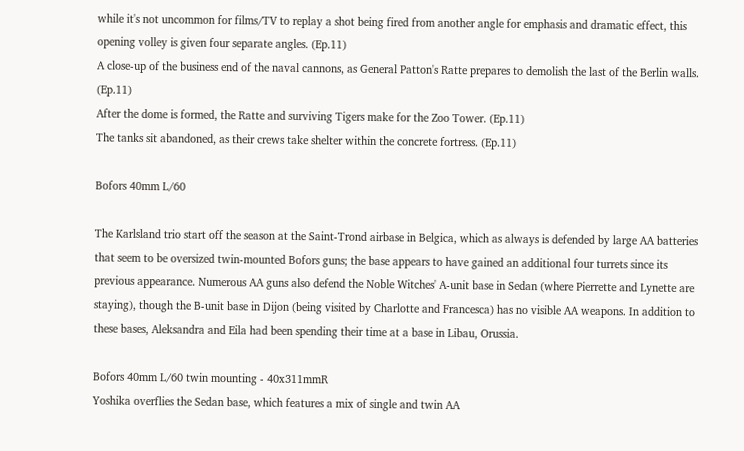while it's not uncommon for films/TV to replay a shot being fired from another angle for emphasis and dramatic effect, this opening volley is given four separate angles. (Ep.11)
A close-up of the business end of the naval cannons, as General Patton's Ratte prepares to demolish the last of the Berlin walls. (Ep.11)
After the dome is formed, the Ratte and surviving Tigers make for the Zoo Tower. (Ep.11)
The tanks sit abandoned, as their crews take shelter within the concrete fortress. (Ep.11)

Bofors 40mm L/60

The Karlsland trio start off the season at the Saint-Trond airbase in Belgica, which as always is defended by large AA batteries that seem to be oversized twin-mounted Bofors guns; the base appears to have gained an additional four turrets since its previous appearance. Numerous AA guns also defend the Noble Witches' A-unit base in Sedan (where Pierrette and Lynette are staying), though the B-unit base in Dijon (being visited by Charlotte and Francesca) has no visible AA weapons. In addition to these bases, Aleksandra and Eila had been spending their time at a base in Libau, Orussia.

Bofors 40mm L/60 twin mounting - 40x311mmR
Yoshika overflies the Sedan base, which features a mix of single and twin AA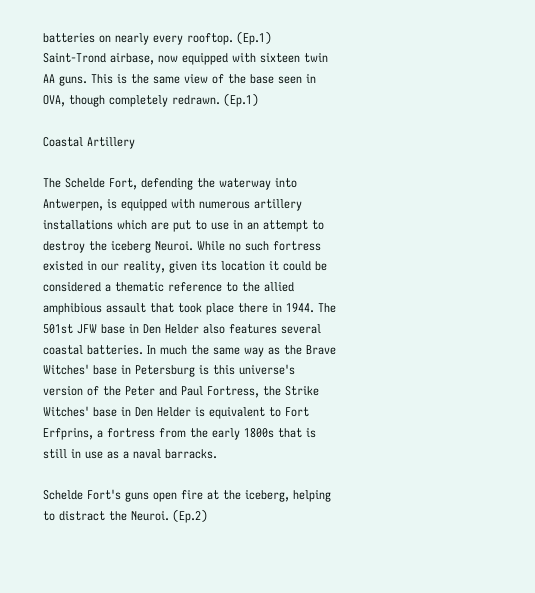batteries on nearly every rooftop. (Ep.1)
Saint-Trond airbase, now equipped with sixteen twin AA guns. This is the same view of the base seen in OVA, though completely redrawn. (Ep.1)

Coastal Artillery

The Schelde Fort, defending the waterway into Antwerpen, is equipped with numerous artillery installations which are put to use in an attempt to destroy the iceberg Neuroi. While no such fortress existed in our reality, given its location it could be considered a thematic reference to the allied amphibious assault that took place there in 1944. The 501st JFW base in Den Helder also features several coastal batteries. In much the same way as the Brave Witches' base in Petersburg is this universe's version of the Peter and Paul Fortress, the Strike Witches' base in Den Helder is equivalent to Fort Erfprins, a fortress from the early 1800s that is still in use as a naval barracks.

Schelde Fort's guns open fire at the iceberg, helping to distract the Neuroi. (Ep.2)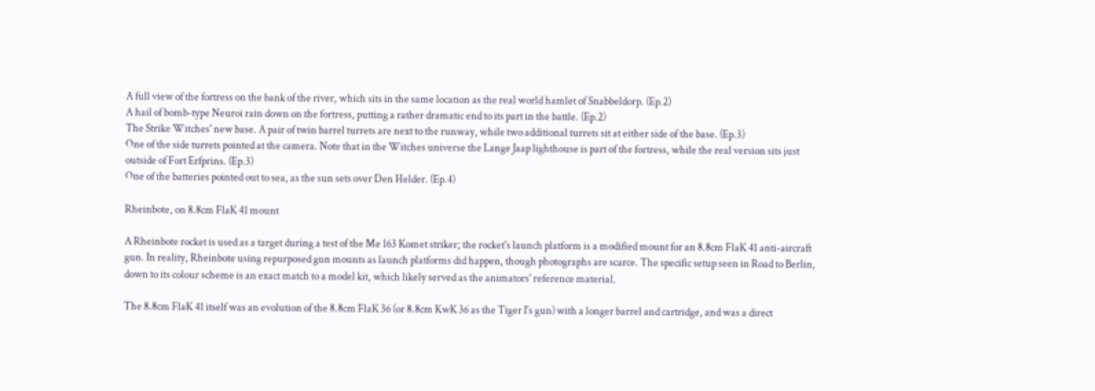A full view of the fortress on the bank of the river, which sits in the same location as the real world hamlet of Snabbeldorp. (Ep.2)
A hail of bomb-type Neuroi rain down on the fortress, putting a rather dramatic end to its part in the battle. (Ep.2)
The Strike Witches' new base. A pair of twin barrel turrets are next to the runway, while two additional turrets sit at either side of the base. (Ep.3)
One of the side turrets pointed at the camera. Note that in the Witches universe the Lange Jaap lighthouse is part of the fortress, while the real version sits just outside of Fort Erfprins. (Ep.3)
One of the batteries pointed out to sea, as the sun sets over Den Helder. (Ep.4)

Rheinbote, on 8.8cm FlaK 41 mount

A Rheinbote rocket is used as a target during a test of the Me 163 Komet striker; the rocket's launch platform is a modified mount for an 8.8cm FlaK 41 anti-aircraft gun. In reality, Rheinbote using repurposed gun mounts as launch platforms did happen, though photographs are scarce. The specific setup seen in Road to Berlin, down to its colour scheme is an exact match to a model kit, which likely served as the animators' reference material.

The 8.8cm FlaK 41 itself was an evolution of the 8.8cm FlaK 36 (or 8.8cm KwK 36 as the Tiger I's gun) with a longer barrel and cartridge, and was a direct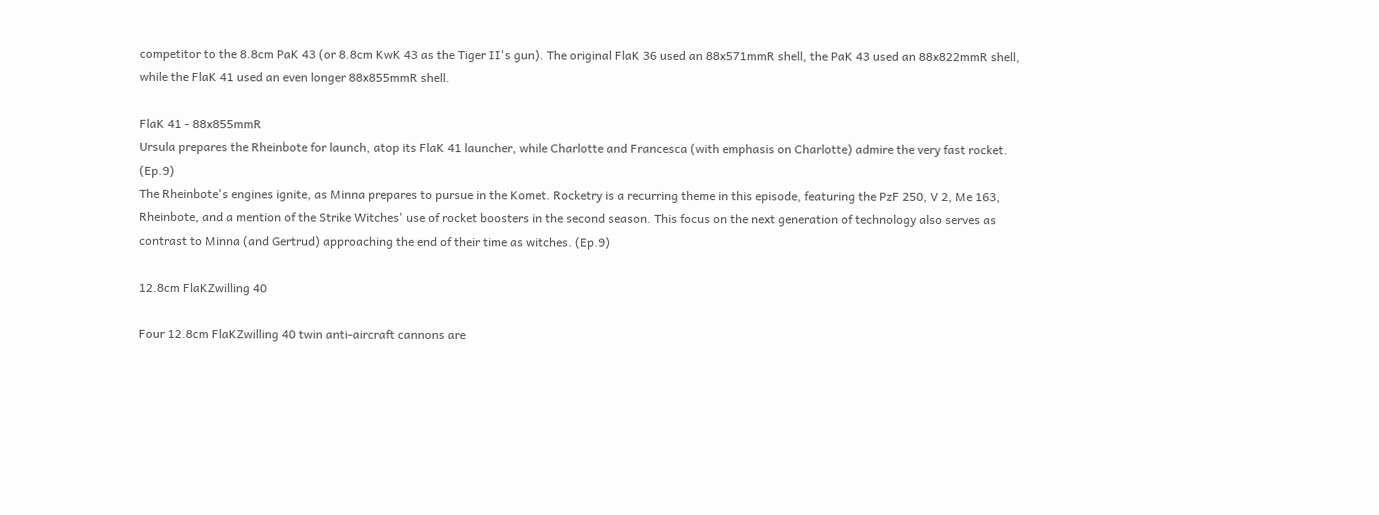competitor to the 8.8cm PaK 43 (or 8.8cm KwK 43 as the Tiger II's gun). The original FlaK 36 used an 88x571mmR shell, the PaK 43 used an 88x822mmR shell, while the FlaK 41 used an even longer 88x855mmR shell.

FlaK 41 - 88x855mmR
Ursula prepares the Rheinbote for launch, atop its FlaK 41 launcher, while Charlotte and Francesca (with emphasis on Charlotte) admire the very fast rocket. (Ep.9)
The Rheinbote's engines ignite, as Minna prepares to pursue in the Komet. Rocketry is a recurring theme in this episode, featuring the PzF 250, V 2, Me 163, Rheinbote, and a mention of the Strike Witches' use of rocket boosters in the second season. This focus on the next generation of technology also serves as contrast to Minna (and Gertrud) approaching the end of their time as witches. (Ep.9)

12.8cm FlaKZwilling 40

Four 12.8cm FlaKZwilling 40 twin anti-aircraft cannons are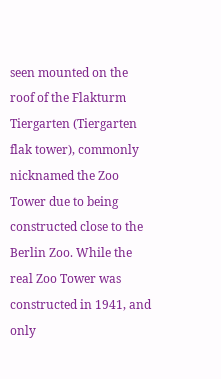seen mounted on the roof of the Flakturm Tiergarten (Tiergarten flak tower), commonly nicknamed the Zoo Tower due to being constructed close to the Berlin Zoo. While the real Zoo Tower was constructed in 1941, and only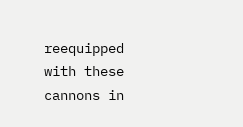reequipped with these cannons in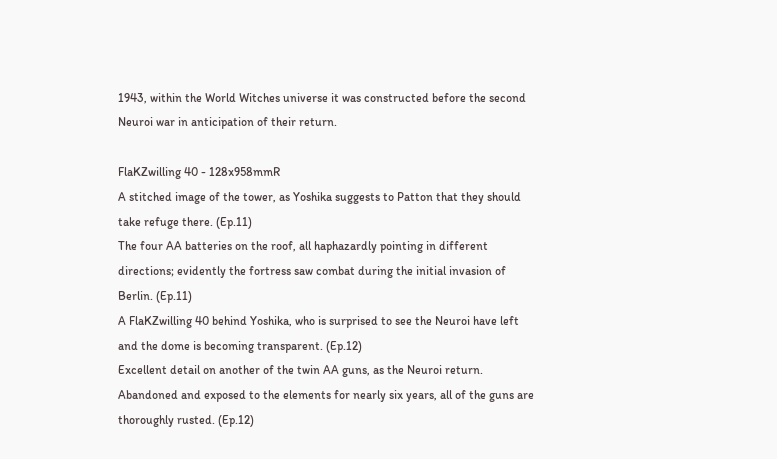1943, within the World Witches universe it was constructed before the second Neuroi war in anticipation of their return.

FlaKZwilling 40 - 128x958mmR
A stitched image of the tower, as Yoshika suggests to Patton that they should take refuge there. (Ep.11)
The four AA batteries on the roof, all haphazardly pointing in different directions; evidently the fortress saw combat during the initial invasion of Berlin. (Ep.11)
A FlaKZwilling 40 behind Yoshika, who is surprised to see the Neuroi have left and the dome is becoming transparent. (Ep.12)
Excellent detail on another of the twin AA guns, as the Neuroi return. Abandoned and exposed to the elements for nearly six years, all of the guns are thoroughly rusted. (Ep.12)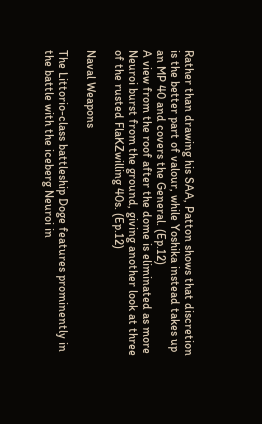Rather than drawing his SAA, Patton shows that discretion is the better part of valour, while Yoshika instead takes up an MP 40 and covers the General. (Ep.12)
A view from the roof after the dome is eliminated as more Neuroi burst from the ground, giving another look at three of the rusted FlaKZwilling 40s. (Ep.12)

Naval Weapons

The Littorio-class battleship Doge features prominently in the battle with the iceberg Neuroi in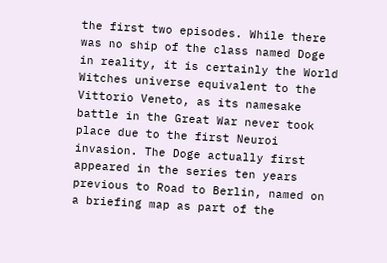the first two episodes. While there was no ship of the class named Doge in reality, it is certainly the World Witches universe equivalent to the Vittorio Veneto, as its namesake battle in the Great War never took place due to the first Neuroi invasion. The Doge actually first appeared in the series ten years previous to Road to Berlin, named on a briefing map as part of the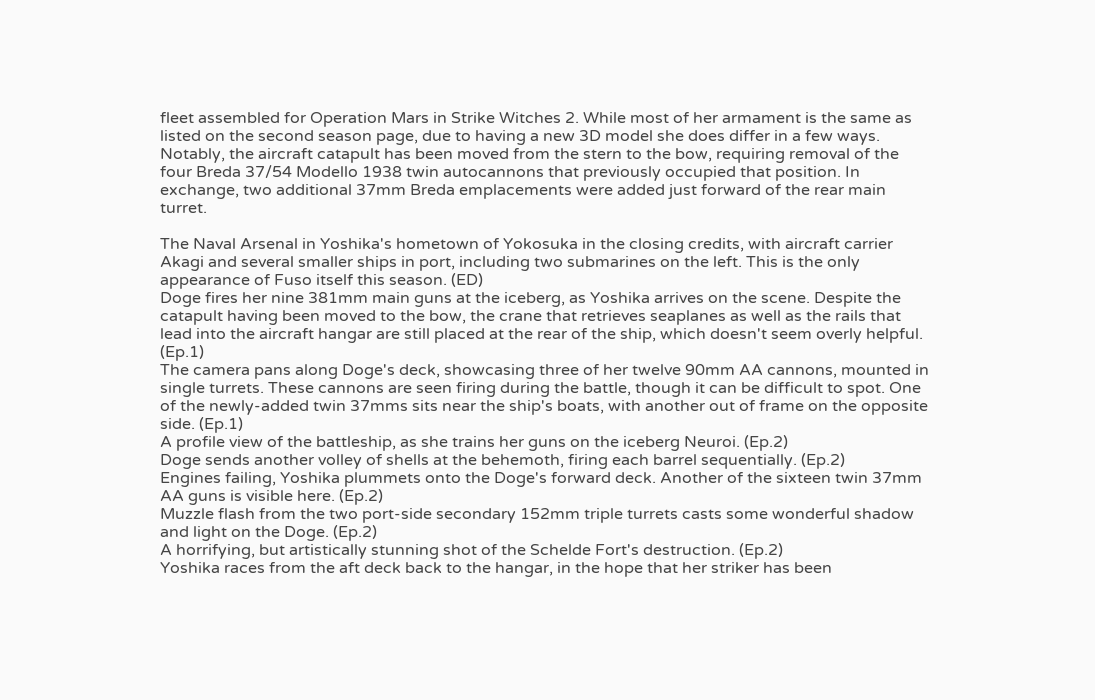fleet assembled for Operation Mars in Strike Witches 2. While most of her armament is the same as listed on the second season page, due to having a new 3D model she does differ in a few ways. Notably, the aircraft catapult has been moved from the stern to the bow, requiring removal of the four Breda 37/54 Modello 1938 twin autocannons that previously occupied that position. In exchange, two additional 37mm Breda emplacements were added just forward of the rear main turret.

The Naval Arsenal in Yoshika's hometown of Yokosuka in the closing credits, with aircraft carrier Akagi and several smaller ships in port, including two submarines on the left. This is the only appearance of Fuso itself this season. (ED)
Doge fires her nine 381mm main guns at the iceberg, as Yoshika arrives on the scene. Despite the catapult having been moved to the bow, the crane that retrieves seaplanes as well as the rails that lead into the aircraft hangar are still placed at the rear of the ship, which doesn't seem overly helpful. (Ep.1)
The camera pans along Doge's deck, showcasing three of her twelve 90mm AA cannons, mounted in single turrets. These cannons are seen firing during the battle, though it can be difficult to spot. One of the newly-added twin 37mms sits near the ship's boats, with another out of frame on the opposite side. (Ep.1)
A profile view of the battleship, as she trains her guns on the iceberg Neuroi. (Ep.2)
Doge sends another volley of shells at the behemoth, firing each barrel sequentially. (Ep.2)
Engines failing, Yoshika plummets onto the Doge's forward deck. Another of the sixteen twin 37mm AA guns is visible here. (Ep.2)
Muzzle flash from the two port-side secondary 152mm triple turrets casts some wonderful shadow and light on the Doge. (Ep.2)
A horrifying, but artistically stunning shot of the Schelde Fort's destruction. (Ep.2)
Yoshika races from the aft deck back to the hangar, in the hope that her striker has been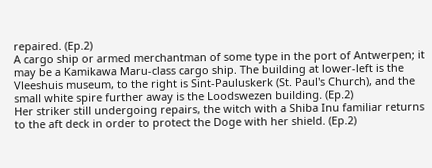repaired. (Ep.2)
A cargo ship or armed merchantman of some type in the port of Antwerpen; it may be a Kamikawa Maru-class cargo ship. The building at lower-left is the Vleeshuis museum, to the right is Sint-Pauluskerk (St. Paul's Church), and the small white spire further away is the Loodswezen building. (Ep.2)
Her striker still undergoing repairs, the witch with a Shiba Inu familiar returns to the aft deck in order to protect the Doge with her shield. (Ep.2)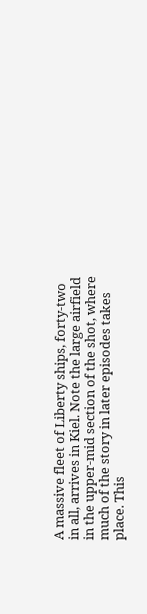A massive fleet of Liberty ships, forty-two in all, arrives in Kiel. Note the large airfield in the upper-mid section of the shot, where much of the story in later episodes takes place. This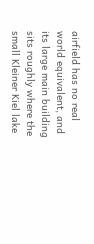airfield has no real world equivalent, and its large main building sits roughly where the small Kleiner Kiel lake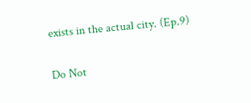exists in the actual city. (Ep.9)

Do Not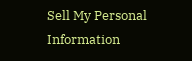Sell My Personal Information